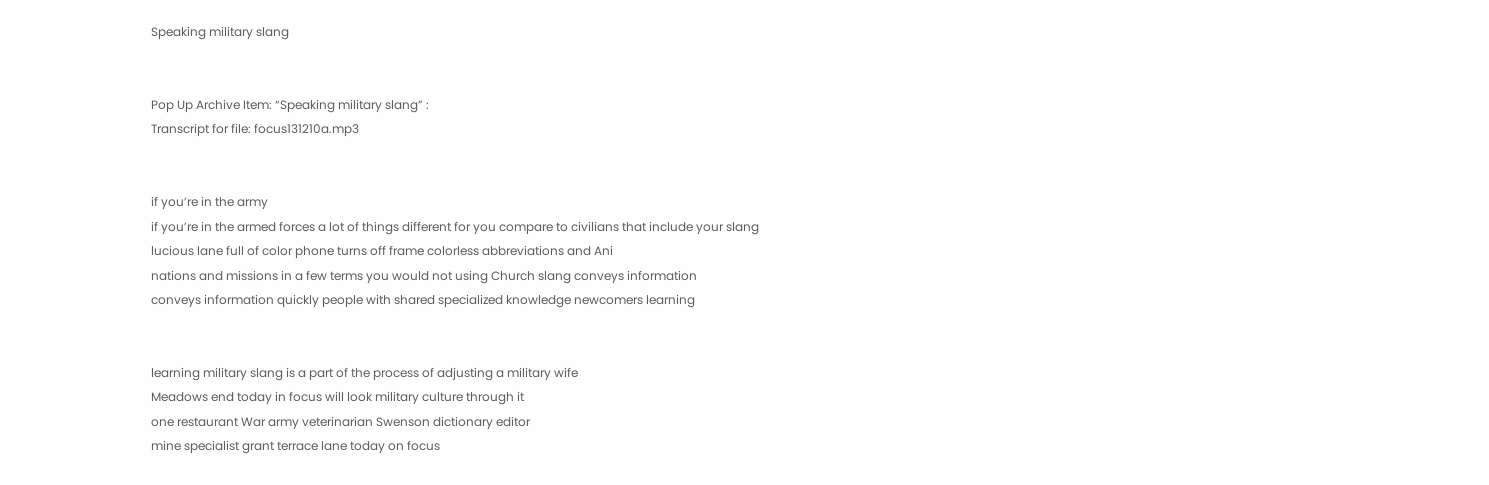Speaking military slang


Pop Up Archive Item: “Speaking military slang” :
Transcript for file: focus131210a.mp3


if you’re in the army
if you’re in the armed forces a lot of things different for you compare to civilians that include your slang
lucious lane full of color phone turns off frame colorless abbreviations and Ani
nations and missions in a few terms you would not using Church slang conveys information
conveys information quickly people with shared specialized knowledge newcomers learning


learning military slang is a part of the process of adjusting a military wife
Meadows end today in focus will look military culture through it
one restaurant War army veterinarian Swenson dictionary editor
mine specialist grant terrace lane today on focus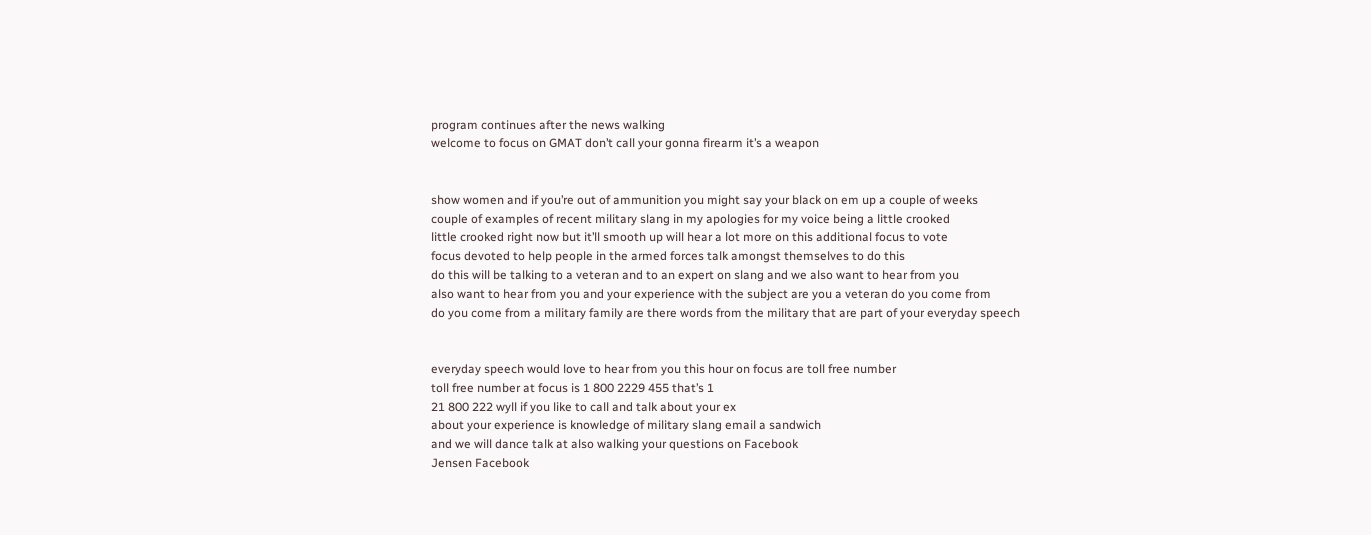program continues after the news walking
welcome to focus on GMAT don’t call your gonna firearm it’s a weapon


show women and if you’re out of ammunition you might say your black on em up a couple of weeks
couple of examples of recent military slang in my apologies for my voice being a little crooked
little crooked right now but it’ll smooth up will hear a lot more on this additional focus to vote
focus devoted to help people in the armed forces talk amongst themselves to do this
do this will be talking to a veteran and to an expert on slang and we also want to hear from you
also want to hear from you and your experience with the subject are you a veteran do you come from
do you come from a military family are there words from the military that are part of your everyday speech


everyday speech would love to hear from you this hour on focus are toll free number
toll free number at focus is 1 800 2229 455 that’s 1
21 800 222 wyll if you like to call and talk about your ex
about your experience is knowledge of military slang email a sandwich
and we will dance talk at also walking your questions on Facebook
Jensen Facebook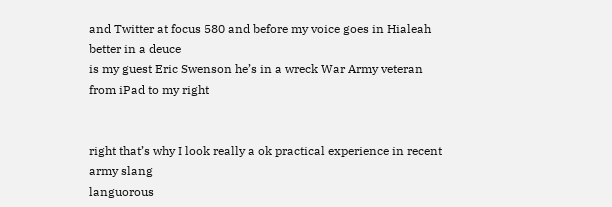and Twitter at focus 580 and before my voice goes in Hialeah better in a deuce
is my guest Eric Swenson he’s in a wreck War Army veteran from iPad to my right


right that’s why I look really a ok practical experience in recent army slang
languorous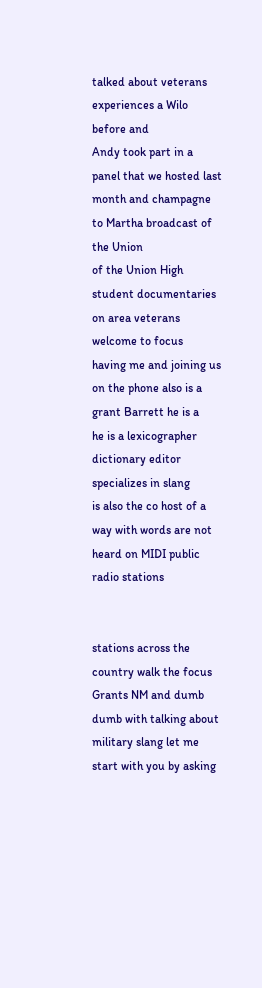talked about veterans experiences a Wilo before and
Andy took part in a panel that we hosted last month and champagne to Martha broadcast of the Union
of the Union High student documentaries on area veterans welcome to focus
having me and joining us on the phone also is a grant Barrett he is a
he is a lexicographer dictionary editor specializes in slang
is also the co host of a way with words are not heard on MIDI public radio stations


stations across the country walk the focus Grants NM and dumb
dumb with talking about military slang let me start with you by asking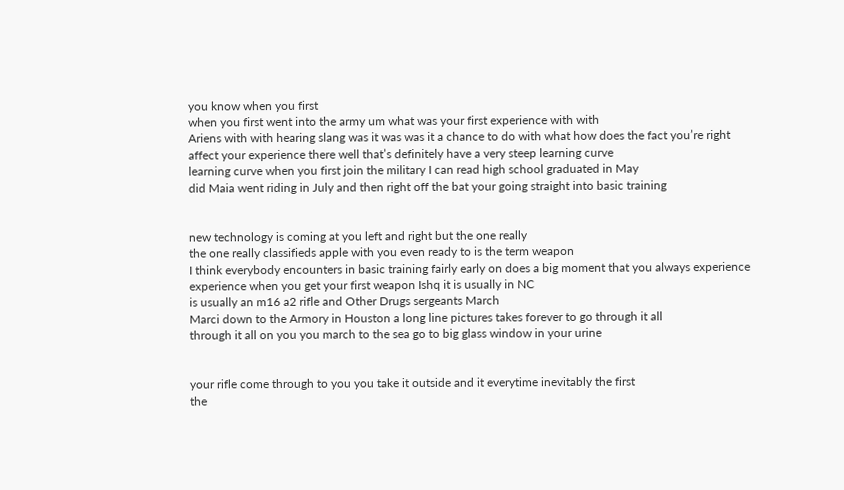you know when you first
when you first went into the army um what was your first experience with with
Ariens with with hearing slang was it was was it a chance to do with what how does the fact you’re right
affect your experience there well that’s definitely have a very steep learning curve
learning curve when you first join the military I can read high school graduated in May
did Maia went riding in July and then right off the bat your going straight into basic training


new technology is coming at you left and right but the one really
the one really classifieds apple with you even ready to is the term weapon
I think everybody encounters in basic training fairly early on does a big moment that you always experience
experience when you get your first weapon Ishq it is usually in NC
is usually an m16 a2 rifle and Other Drugs sergeants March
Marci down to the Armory in Houston a long line pictures takes forever to go through it all
through it all on you you march to the sea go to big glass window in your urine


your rifle come through to you you take it outside and it everytime inevitably the first
the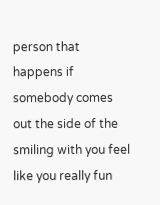person that happens if somebody comes out the side of the smiling with you feel like you really fun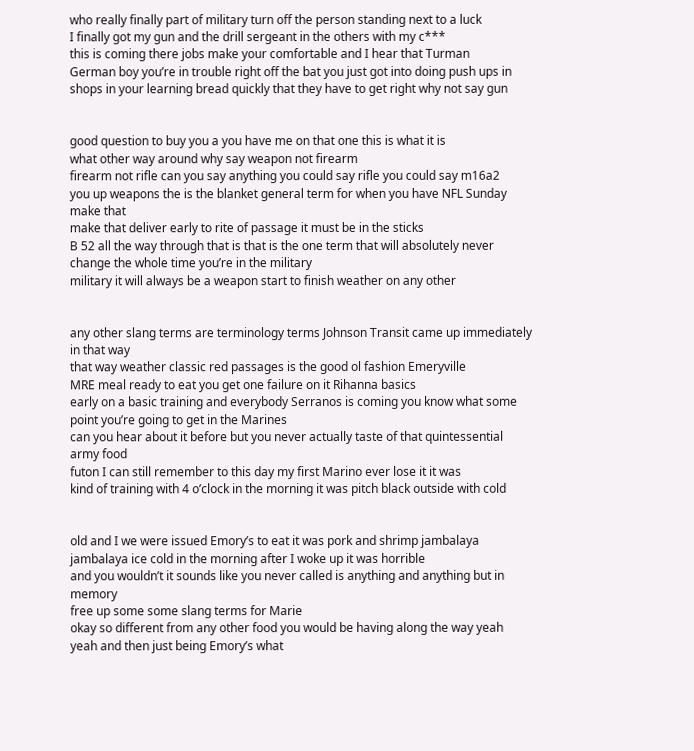who really finally part of military turn off the person standing next to a luck
I finally got my gun and the drill sergeant in the others with my c***
this is coming there jobs make your comfortable and I hear that Turman
German boy you’re in trouble right off the bat you just got into doing push ups in
shops in your learning bread quickly that they have to get right why not say gun


good question to buy you a you have me on that one this is what it is
what other way around why say weapon not firearm
firearm not rifle can you say anything you could say rifle you could say m16a2
you up weapons the is the blanket general term for when you have NFL Sunday make that
make that deliver early to rite of passage it must be in the sticks
B 52 all the way through that is that is the one term that will absolutely never change the whole time you’re in the military
military it will always be a weapon start to finish weather on any other


any other slang terms are terminology terms Johnson Transit came up immediately in that way
that way weather classic red passages is the good ol fashion Emeryville
MRE meal ready to eat you get one failure on it Rihanna basics
early on a basic training and everybody Serranos is coming you know what some point you’re going to get in the Marines
can you hear about it before but you never actually taste of that quintessential army food
futon I can still remember to this day my first Marino ever lose it it was
kind of training with 4 o’clock in the morning it was pitch black outside with cold


old and I we were issued Emory’s to eat it was pork and shrimp jambalaya
jambalaya ice cold in the morning after I woke up it was horrible
and you wouldn’t it sounds like you never called is anything and anything but in memory
free up some some slang terms for Marie
okay so different from any other food you would be having along the way yeah
yeah and then just being Emory’s what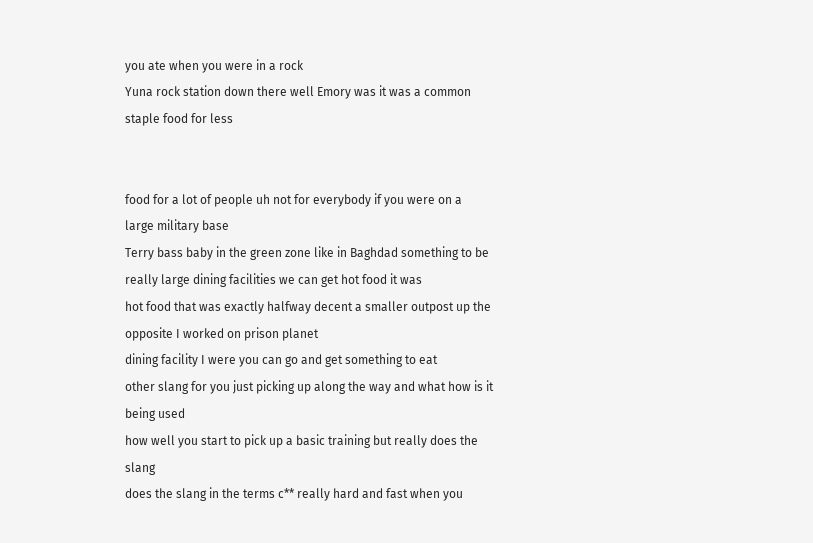you ate when you were in a rock
Yuna rock station down there well Emory was it was a common staple food for less


food for a lot of people uh not for everybody if you were on a large military base
Terry bass baby in the green zone like in Baghdad something to be really large dining facilities we can get hot food it was
hot food that was exactly halfway decent a smaller outpost up the opposite I worked on prison planet
dining facility I were you can go and get something to eat
other slang for you just picking up along the way and what how is it being used
how well you start to pick up a basic training but really does the slang
does the slang in the terms c** really hard and fast when you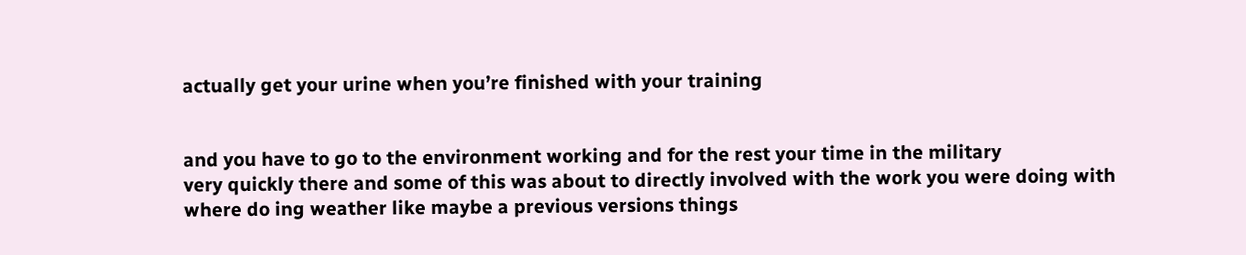actually get your urine when you’re finished with your training


and you have to go to the environment working and for the rest your time in the military
very quickly there and some of this was about to directly involved with the work you were doing with
where do ing weather like maybe a previous versions things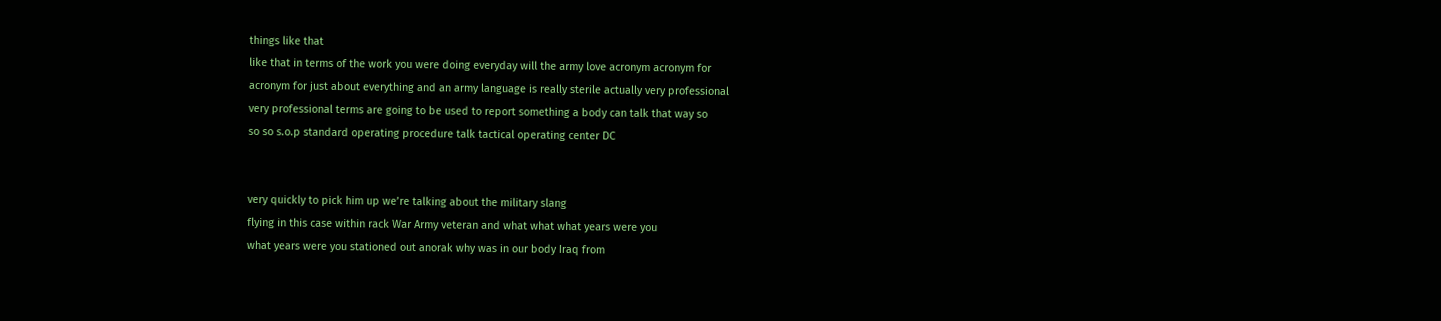things like that
like that in terms of the work you were doing everyday will the army love acronym acronym for
acronym for just about everything and an army language is really sterile actually very professional
very professional terms are going to be used to report something a body can talk that way so
so so s.o.p standard operating procedure talk tactical operating center DC


very quickly to pick him up we’re talking about the military slang
flying in this case within rack War Army veteran and what what what years were you
what years were you stationed out anorak why was in our body Iraq from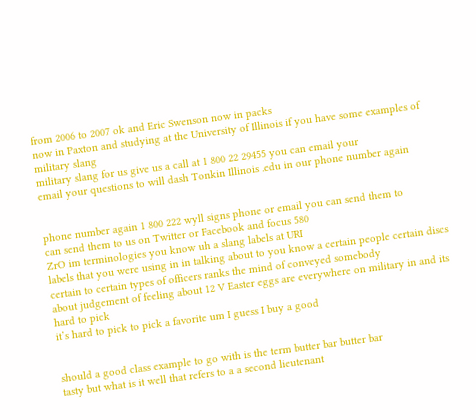from 2006 to 2007 ok and Eric Swenson now in packs
now in Paxton and studying at the University of Illinois if you have some examples of military slang
military slang for us give us a call at 1 800 22 29455 you can email your
email your questions to will dash Tonkin Illinois .edu in our phone number again


phone number again 1 800 222 wyll signs phone or email you can send them to
can send them to us on Twitter or Facebook and focus 580
ZrO im terminologies you know uh a slang labels at URI
labels that you were using in in talking about to you know a certain people certain discs
certain to certain types of officers ranks the mind of conveyed somebody
about judgement of feeling about 12 V Easter eggs are everywhere on military in and its hard to pick
it’s hard to pick to pick a favorite um I guess I buy a good


should a good class example to go with is the term butter bar butter bar
tasty but what is it well that refers to a a second lieutenant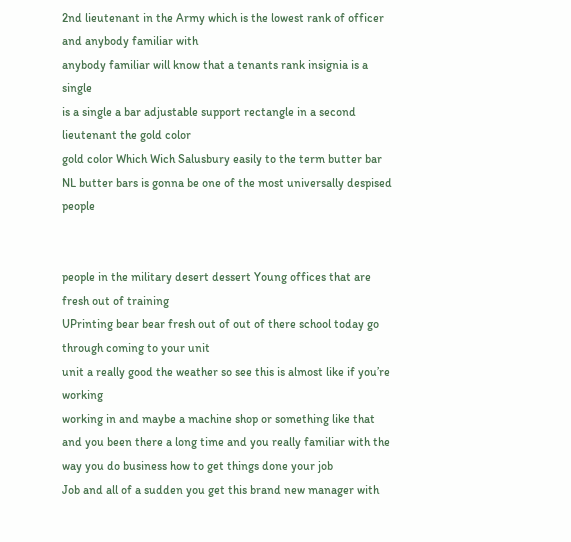2nd lieutenant in the Army which is the lowest rank of officer and anybody familiar with
anybody familiar will know that a tenants rank insignia is a single
is a single a bar adjustable support rectangle in a second lieutenant the gold color
gold color Which Wich Salusbury easily to the term butter bar
NL butter bars is gonna be one of the most universally despised people


people in the military desert dessert Young offices that are fresh out of training
UPrinting bear bear fresh out of out of there school today go through coming to your unit
unit a really good the weather so see this is almost like if you’re working
working in and maybe a machine shop or something like that
and you been there a long time and you really familiar with the way you do business how to get things done your job
Job and all of a sudden you get this brand new manager with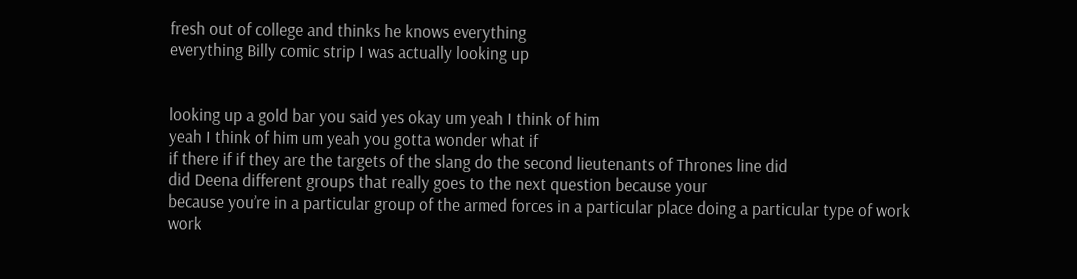fresh out of college and thinks he knows everything
everything Billy comic strip I was actually looking up


looking up a gold bar you said yes okay um yeah I think of him
yeah I think of him um yeah you gotta wonder what if
if there if if they are the targets of the slang do the second lieutenants of Thrones line did
did Deena different groups that really goes to the next question because your
because you’re in a particular group of the armed forces in a particular place doing a particular type of work
work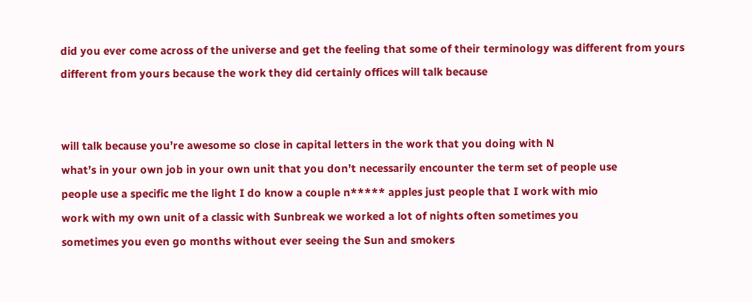did you ever come across of the universe and get the feeling that some of their terminology was different from yours
different from yours because the work they did certainly offices will talk because


will talk because you’re awesome so close in capital letters in the work that you doing with N
what’s in your own job in your own unit that you don’t necessarily encounter the term set of people use
people use a specific me the light I do know a couple n***** apples just people that I work with mio
work with my own unit of a classic with Sunbreak we worked a lot of nights often sometimes you
sometimes you even go months without ever seeing the Sun and smokers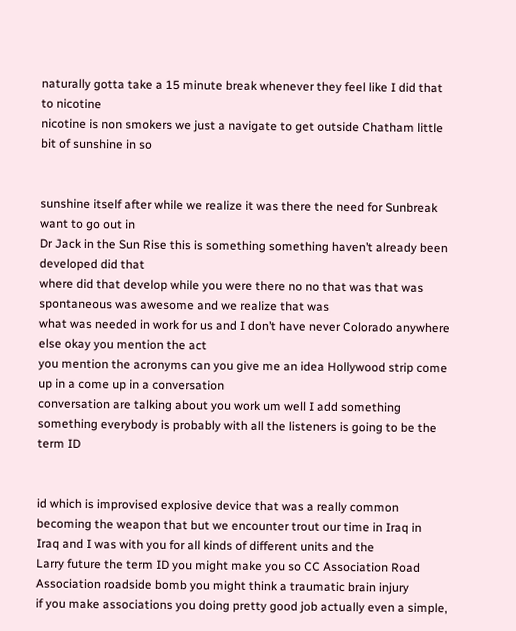naturally gotta take a 15 minute break whenever they feel like I did that to nicotine
nicotine is non smokers we just a navigate to get outside Chatham little bit of sunshine in so


sunshine itself after while we realize it was there the need for Sunbreak want to go out in
Dr Jack in the Sun Rise this is something something haven’t already been developed did that
where did that develop while you were there no no that was that was spontaneous was awesome and we realize that was
what was needed in work for us and I don’t have never Colorado anywhere else okay you mention the act
you mention the acronyms can you give me an idea Hollywood strip come up in a come up in a conversation
conversation are talking about you work um well I add something
something everybody is probably with all the listeners is going to be the term ID


id which is improvised explosive device that was a really common
becoming the weapon that but we encounter trout our time in Iraq in
Iraq and I was with you for all kinds of different units and the
Larry future the term ID you might make you so CC Association Road
Association roadside bomb you might think a traumatic brain injury
if you make associations you doing pretty good job actually even a simple,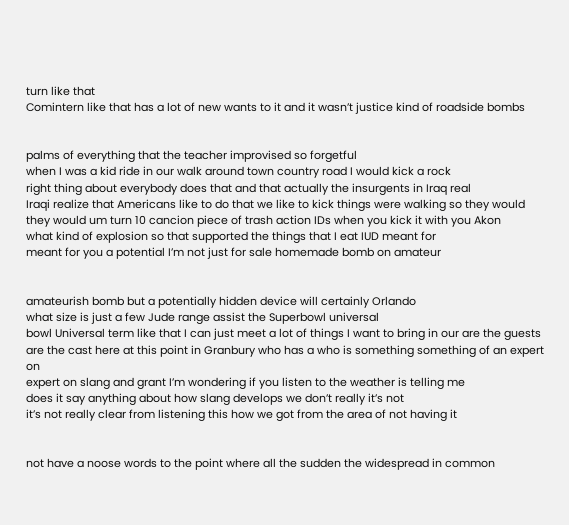turn like that
Comintern like that has a lot of new wants to it and it wasn’t justice kind of roadside bombs


palms of everything that the teacher improvised so forgetful
when I was a kid ride in our walk around town country road I would kick a rock
right thing about everybody does that and that actually the insurgents in Iraq real
Iraqi realize that Americans like to do that we like to kick things were walking so they would
they would um turn 10 cancion piece of trash action IDs when you kick it with you Akon
what kind of explosion so that supported the things that I eat IUD meant for
meant for you a potential I’m not just for sale homemade bomb on amateur


amateurish bomb but a potentially hidden device will certainly Orlando
what size is just a few Jude range assist the Superbowl universal
bowl Universal term like that I can just meet a lot of things I want to bring in our are the guests
are the cast here at this point in Granbury who has a who is something something of an expert on
expert on slang and grant I’m wondering if you listen to the weather is telling me
does it say anything about how slang develops we don’t really it’s not
it’s not really clear from listening this how we got from the area of not having it


not have a noose words to the point where all the sudden the widespread in common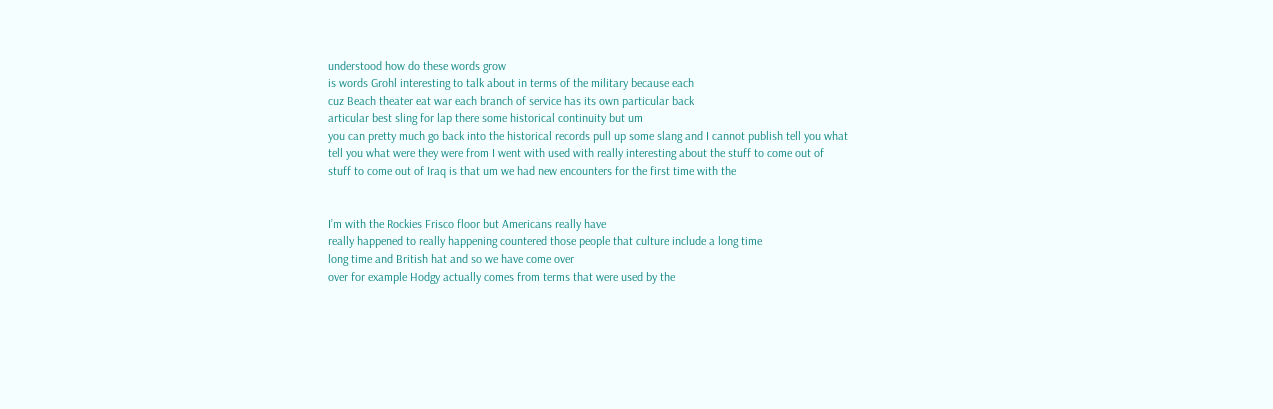understood how do these words grow
is words Grohl interesting to talk about in terms of the military because each
cuz Beach theater eat war each branch of service has its own particular back
articular best sling for lap there some historical continuity but um
you can pretty much go back into the historical records pull up some slang and I cannot publish tell you what
tell you what were they were from I went with used with really interesting about the stuff to come out of
stuff to come out of Iraq is that um we had new encounters for the first time with the


I’m with the Rockies Frisco floor but Americans really have
really happened to really happening countered those people that culture include a long time
long time and British hat and so we have come over
over for example Hodgy actually comes from terms that were used by the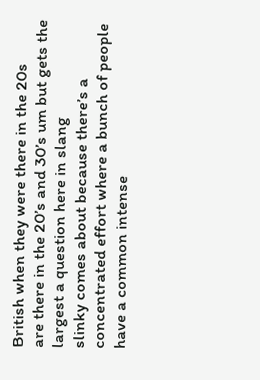British when they were there in the 20s
are there in the 20’s and 30’s um but gets the largest a question here in slang
slinky comes about because there’s a concentrated effort where a bunch of people have a common intense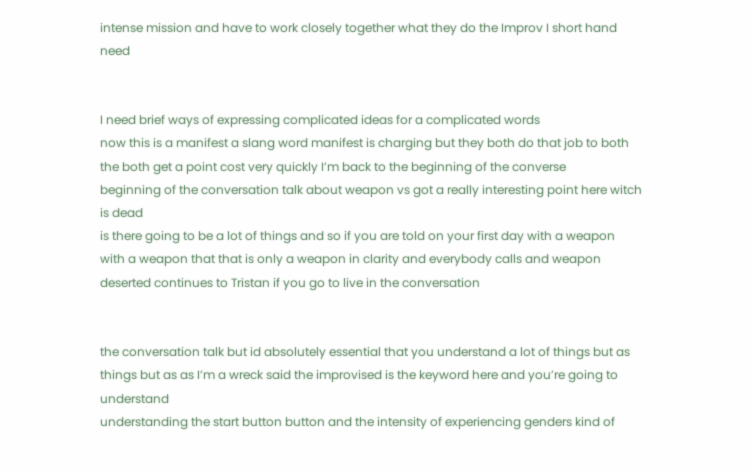intense mission and have to work closely together what they do the Improv I short hand need


I need brief ways of expressing complicated ideas for a complicated words
now this is a manifest a slang word manifest is charging but they both do that job to both
the both get a point cost very quickly I’m back to the beginning of the converse
beginning of the conversation talk about weapon vs got a really interesting point here witch is dead
is there going to be a lot of things and so if you are told on your first day with a weapon
with a weapon that that is only a weapon in clarity and everybody calls and weapon
deserted continues to Tristan if you go to live in the conversation


the conversation talk but id absolutely essential that you understand a lot of things but as
things but as as I’m a wreck said the improvised is the keyword here and you’re going to understand
understanding the start button button and the intensity of experiencing genders kind of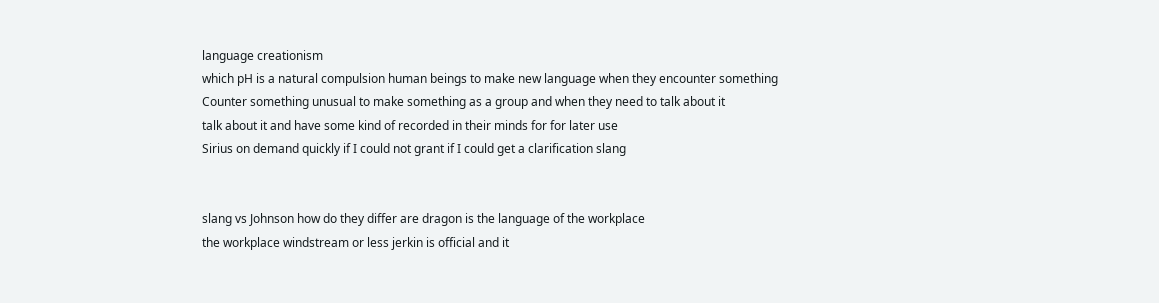language creationism
which pH is a natural compulsion human beings to make new language when they encounter something
Counter something unusual to make something as a group and when they need to talk about it
talk about it and have some kind of recorded in their minds for for later use
Sirius on demand quickly if I could not grant if I could get a clarification slang


slang vs Johnson how do they differ are dragon is the language of the workplace
the workplace windstream or less jerkin is official and it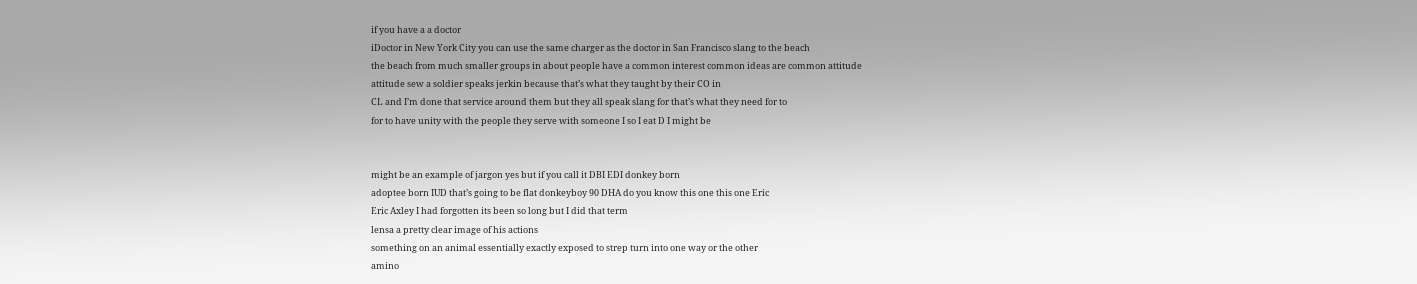if you have a a doctor
iDoctor in New York City you can use the same charger as the doctor in San Francisco slang to the beach
the beach from much smaller groups in about people have a common interest common ideas are common attitude
attitude sew a soldier speaks jerkin because that’s what they taught by their CO in
CL and I’m done that service around them but they all speak slang for that’s what they need for to
for to have unity with the people they serve with someone I so I eat D I might be


might be an example of jargon yes but if you call it DBI EDI donkey born
adoptee born IUD that’s going to be flat donkeyboy 90 DHA do you know this one this one Eric
Eric Axley I had forgotten its been so long but I did that term
lensa a pretty clear image of his actions
something on an animal essentially exactly exposed to strep turn into one way or the other
amino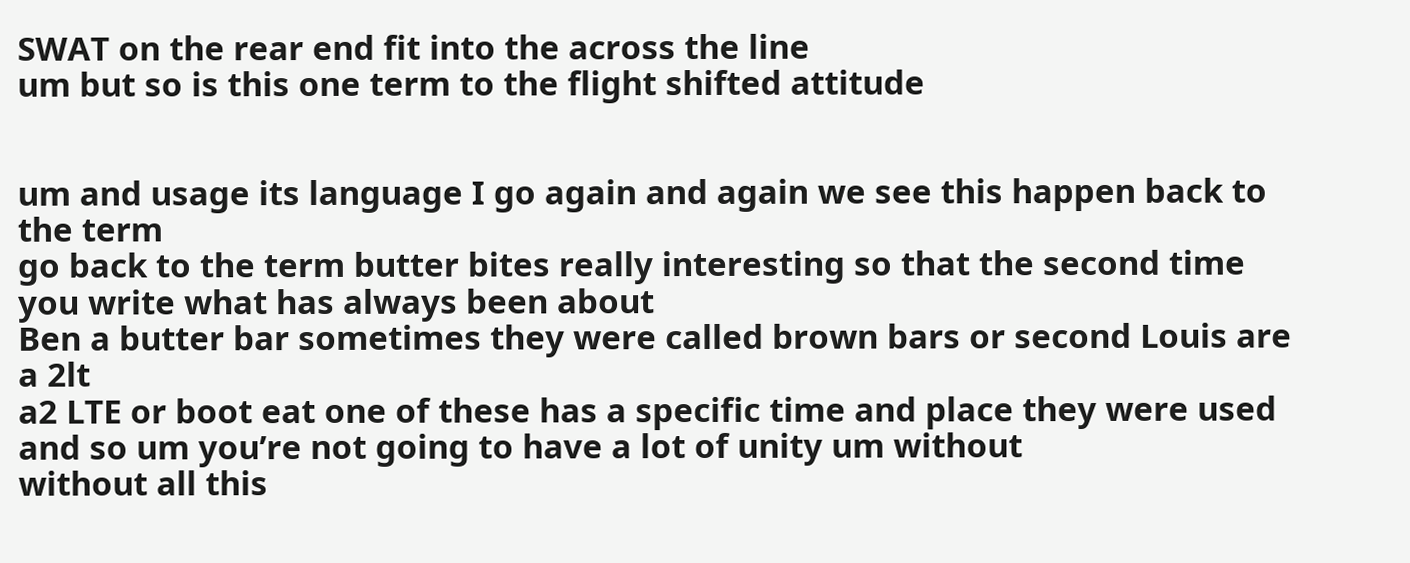SWAT on the rear end fit into the across the line
um but so is this one term to the flight shifted attitude


um and usage its language I go again and again we see this happen back to the term
go back to the term butter bites really interesting so that the second time you write what has always been about
Ben a butter bar sometimes they were called brown bars or second Louis are a 2lt
a2 LTE or boot eat one of these has a specific time and place they were used
and so um you’re not going to have a lot of unity um without
without all this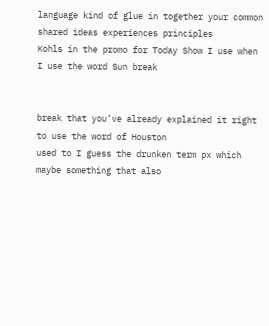language kind of glue in together your common shared ideas experiences principles
Kohls in the promo for Today Show I use when I use the word Sun break


break that you’ve already explained it right to use the word of Houston
used to I guess the drunken term px which maybe something that also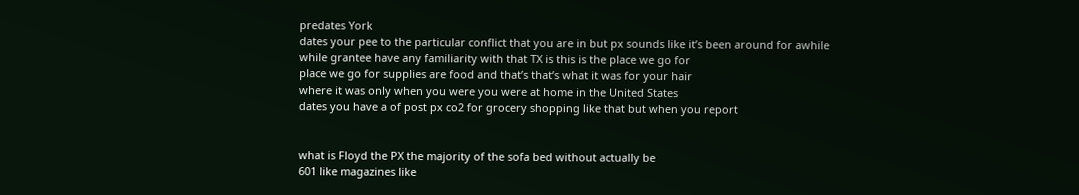predates York
dates your pee to the particular conflict that you are in but px sounds like it’s been around for awhile
while grantee have any familiarity with that TX is this is the place we go for
place we go for supplies are food and that’s that’s what it was for your hair
where it was only when you were you were at home in the United States
dates you have a of post px co2 for grocery shopping like that but when you report


what is Floyd the PX the majority of the sofa bed without actually be
601 like magazines like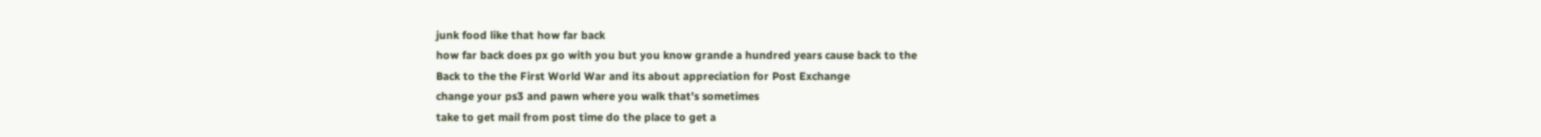junk food like that how far back
how far back does px go with you but you know grande a hundred years cause back to the
Back to the the First World War and its about appreciation for Post Exchange
change your ps3 and pawn where you walk that’s sometimes
take to get mail from post time do the place to get a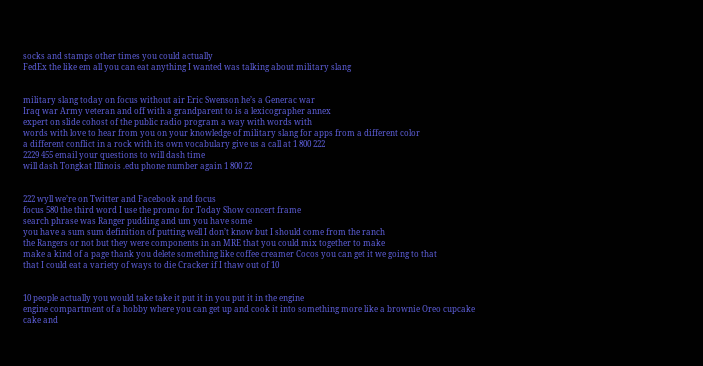socks and stamps other times you could actually
FedEx the like em all you can eat anything I wanted was talking about military slang


military slang today on focus without air Eric Swenson he’s a Generac war
Iraq war Army veteran and off with a grandparent to is a lexicographer annex
expert on slide cohost of the public radio program a way with words with
words with love to hear from you on your knowledge of military slang for apps from a different color
a different conflict in a rock with its own vocabulary give us a call at 1 800 222
2229 455 email your questions to will dash time
will dash Tongkat Illinois .edu phone number again 1 800 22


222 wyll we’re on Twitter and Facebook and focus
focus 580 the third word I use the promo for Today Show concert frame
search phrase was Ranger pudding and um you have some
you have a sum sum definition of putting well I don’t know but I should come from the ranch
the Rangers or not but they were components in an MRE that you could mix together to make
make a kind of a page thank you delete something like coffee creamer Cocos you can get it we going to that
that I could eat a variety of ways to die Cracker if I thaw out of 10


10 people actually you would take take it put it in you put it in the engine
engine compartment of a hobby where you can get up and cook it into something more like a brownie Oreo cupcake
cake and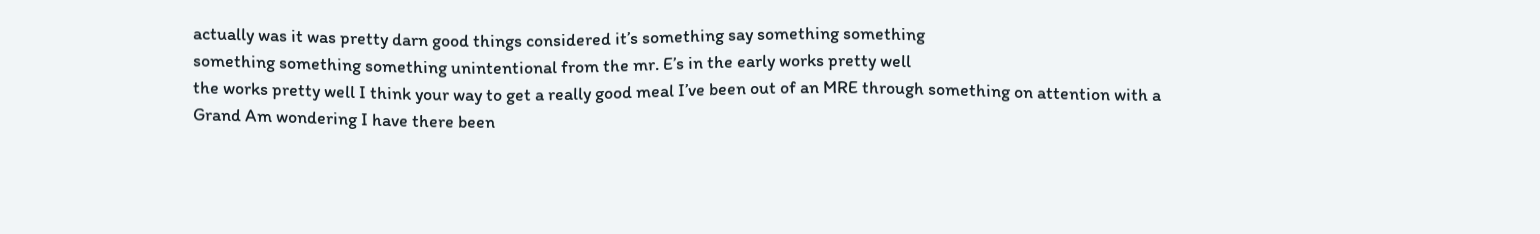actually was it was pretty darn good things considered it’s something say something something
something something something unintentional from the mr. E’s in the early works pretty well
the works pretty well I think your way to get a really good meal I’ve been out of an MRE through something on attention with a
Grand Am wondering I have there been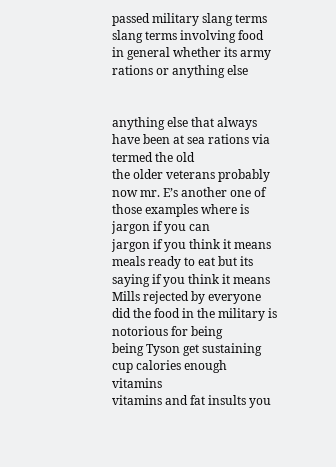passed military slang terms
slang terms involving food in general whether its army rations or anything else


anything else that always have been at sea rations via termed the old
the older veterans probably now mr. E’s another one of those examples where is jargon if you can
jargon if you think it means meals ready to eat but its saying if you think it means Mills rejected by everyone
did the food in the military is notorious for being
being Tyson get sustaining cup calories enough vitamins
vitamins and fat insults you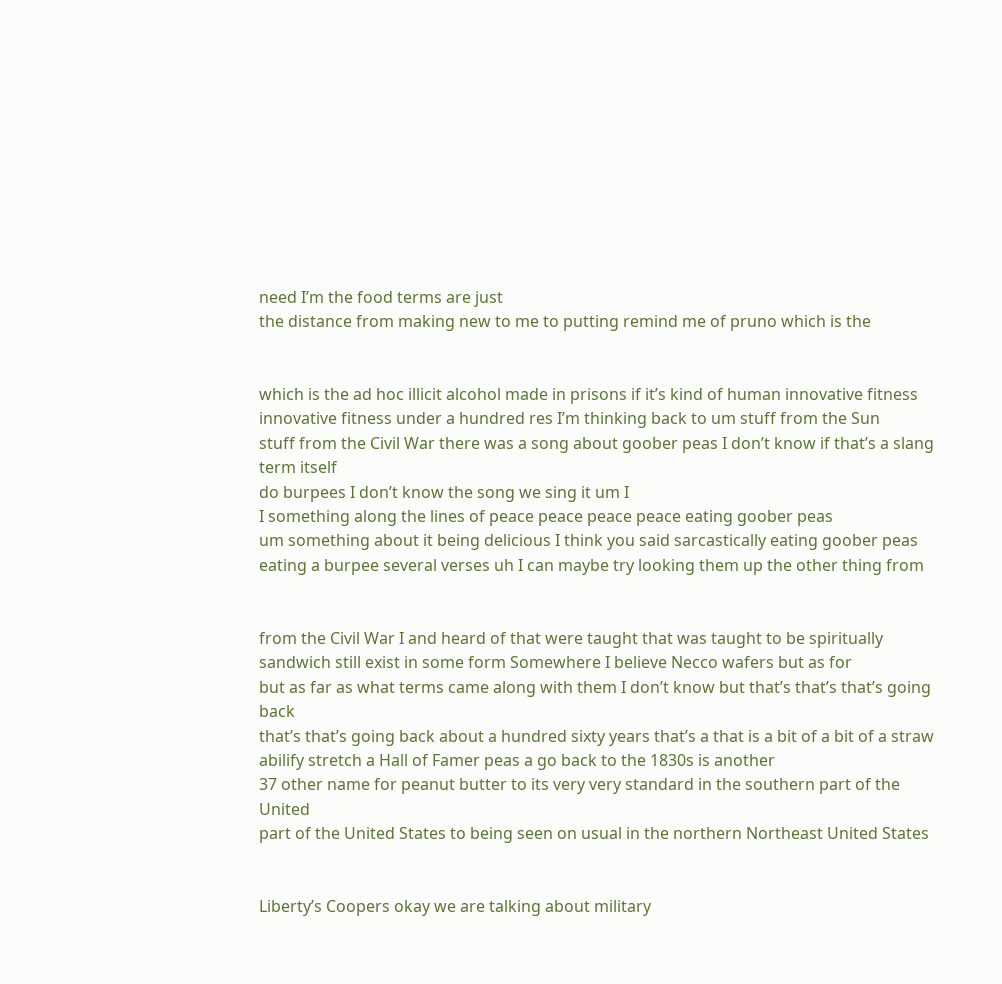need I’m the food terms are just
the distance from making new to me to putting remind me of pruno which is the


which is the ad hoc illicit alcohol made in prisons if it’s kind of human innovative fitness
innovative fitness under a hundred res I’m thinking back to um stuff from the Sun
stuff from the Civil War there was a song about goober peas I don’t know if that’s a slang term itself
do burpees I don’t know the song we sing it um I
I something along the lines of peace peace peace peace eating goober peas
um something about it being delicious I think you said sarcastically eating goober peas
eating a burpee several verses uh I can maybe try looking them up the other thing from


from the Civil War I and heard of that were taught that was taught to be spiritually
sandwich still exist in some form Somewhere I believe Necco wafers but as for
but as far as what terms came along with them I don’t know but that’s that’s that’s going back
that’s that’s going back about a hundred sixty years that’s a that is a bit of a bit of a straw
abilify stretch a Hall of Famer peas a go back to the 1830s is another
37 other name for peanut butter to its very very standard in the southern part of the United
part of the United States to being seen on usual in the northern Northeast United States


Liberty’s Coopers okay we are talking about military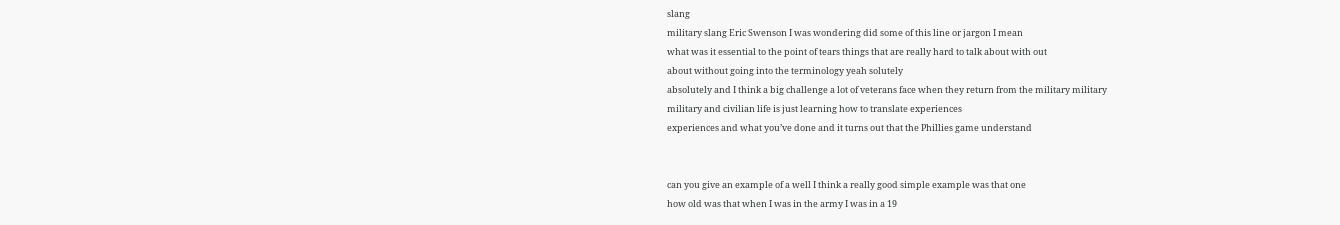slang
military slang Eric Swenson I was wondering did some of this line or jargon I mean
what was it essential to the point of tears things that are really hard to talk about with out
about without going into the terminology yeah solutely
absolutely and I think a big challenge a lot of veterans face when they return from the military military
military and civilian life is just learning how to translate experiences
experiences and what you’ve done and it turns out that the Phillies game understand


can you give an example of a well I think a really good simple example was that one
how old was that when I was in the army I was in a 19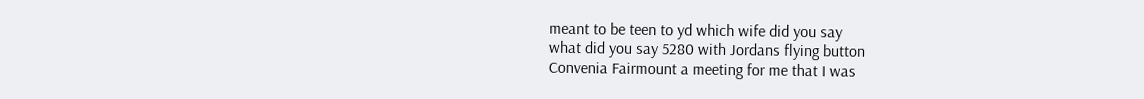meant to be teen to yd which wife did you say
what did you say 5280 with Jordans flying button
Convenia Fairmount a meeting for me that I was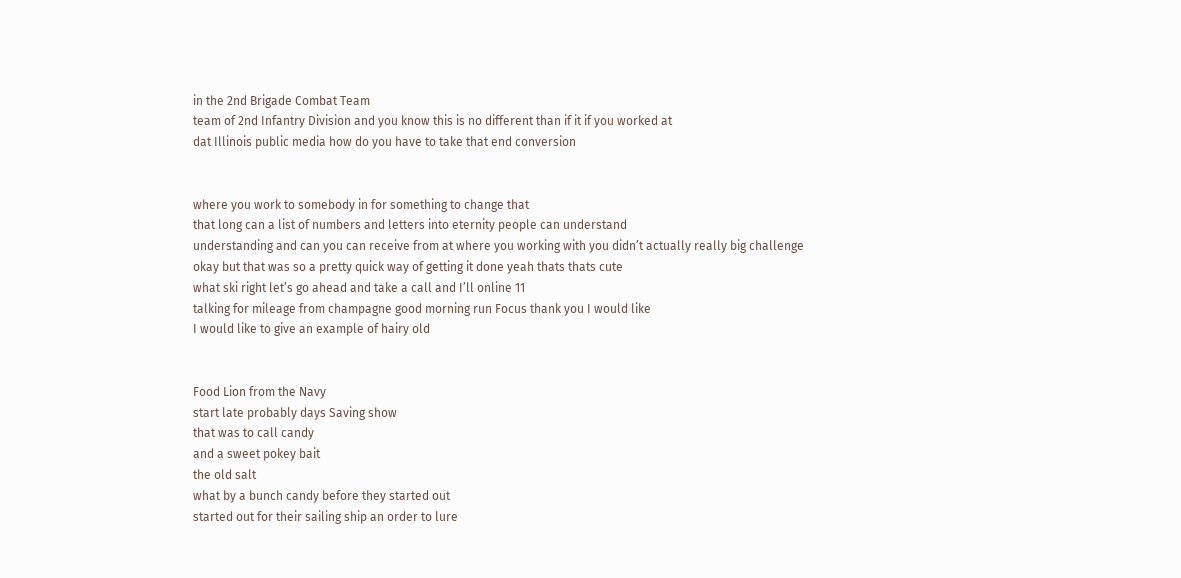in the 2nd Brigade Combat Team
team of 2nd Infantry Division and you know this is no different than if it if you worked at
dat Illinois public media how do you have to take that end conversion


where you work to somebody in for something to change that
that long can a list of numbers and letters into eternity people can understand
understanding and can you can receive from at where you working with you didn’t actually really big challenge
okay but that was so a pretty quick way of getting it done yeah thats thats cute
what ski right let’s go ahead and take a call and I’ll online 11
talking for mileage from champagne good morning run Focus thank you I would like
I would like to give an example of hairy old


Food Lion from the Navy
start late probably days Saving show
that was to call candy
and a sweet pokey bait
the old salt
what by a bunch candy before they started out
started out for their sailing ship an order to lure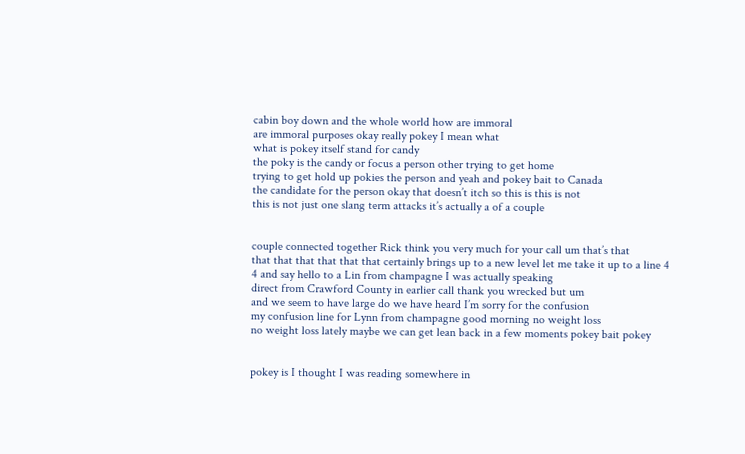cabin boy down and the whole world how are immoral
are immoral purposes okay really pokey I mean what
what is pokey itself stand for candy
the poky is the candy or focus a person other trying to get home
trying to get hold up pokies the person and yeah and pokey bait to Canada
the candidate for the person okay that doesn’t itch so this is this is not
this is not just one slang term attacks it’s actually a of a couple


couple connected together Rick think you very much for your call um that’s that
that that that that that that certainly brings up to a new level let me take it up to a line 4
4 and say hello to a Lin from champagne I was actually speaking
direct from Crawford County in earlier call thank you wrecked but um
and we seem to have large do we have heard I’m sorry for the confusion
my confusion line for Lynn from champagne good morning no weight loss
no weight loss lately maybe we can get lean back in a few moments pokey bait pokey


pokey is I thought I was reading somewhere in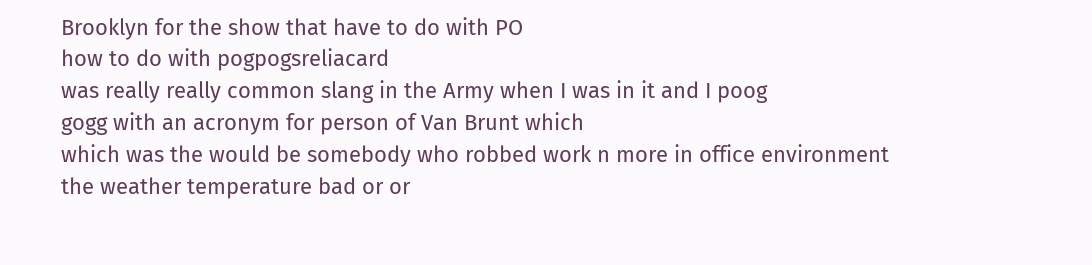Brooklyn for the show that have to do with PO
how to do with pogpogsreliacard
was really really common slang in the Army when I was in it and I poog
gogg with an acronym for person of Van Brunt which
which was the would be somebody who robbed work n more in office environment
the weather temperature bad or or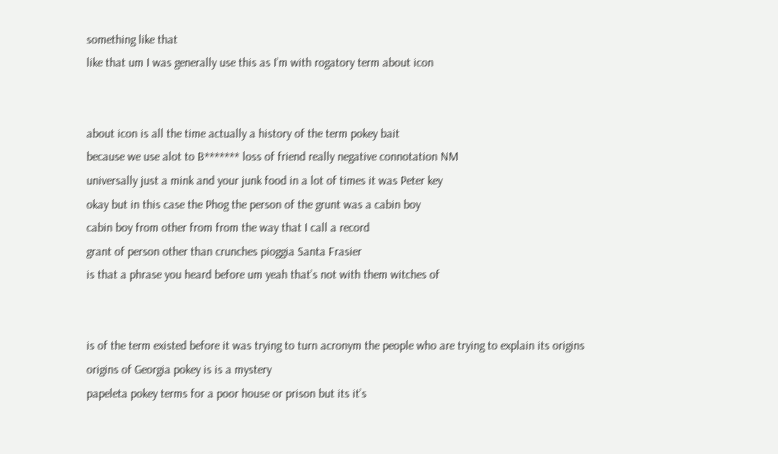something like that
like that um I was generally use this as I’m with rogatory term about icon


about icon is all the time actually a history of the term pokey bait
because we use alot to B******* loss of friend really negative connotation NM
universally just a mink and your junk food in a lot of times it was Peter key
okay but in this case the Phog the person of the grunt was a cabin boy
cabin boy from other from from the way that I call a record
grant of person other than crunches pioggia Santa Frasier
is that a phrase you heard before um yeah that’s not with them witches of


is of the term existed before it was trying to turn acronym the people who are trying to explain its origins
origins of Georgia pokey is is a mystery
papeleta pokey terms for a poor house or prison but its it’s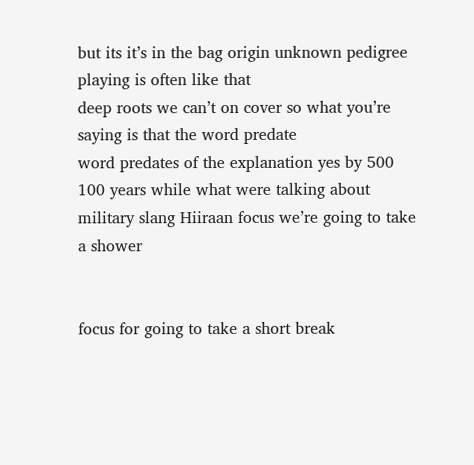but its it’s in the bag origin unknown pedigree playing is often like that
deep roots we can’t on cover so what you’re saying is that the word predate
word predates of the explanation yes by 500
100 years while what were talking about military slang Hiiraan focus we’re going to take a shower


focus for going to take a short break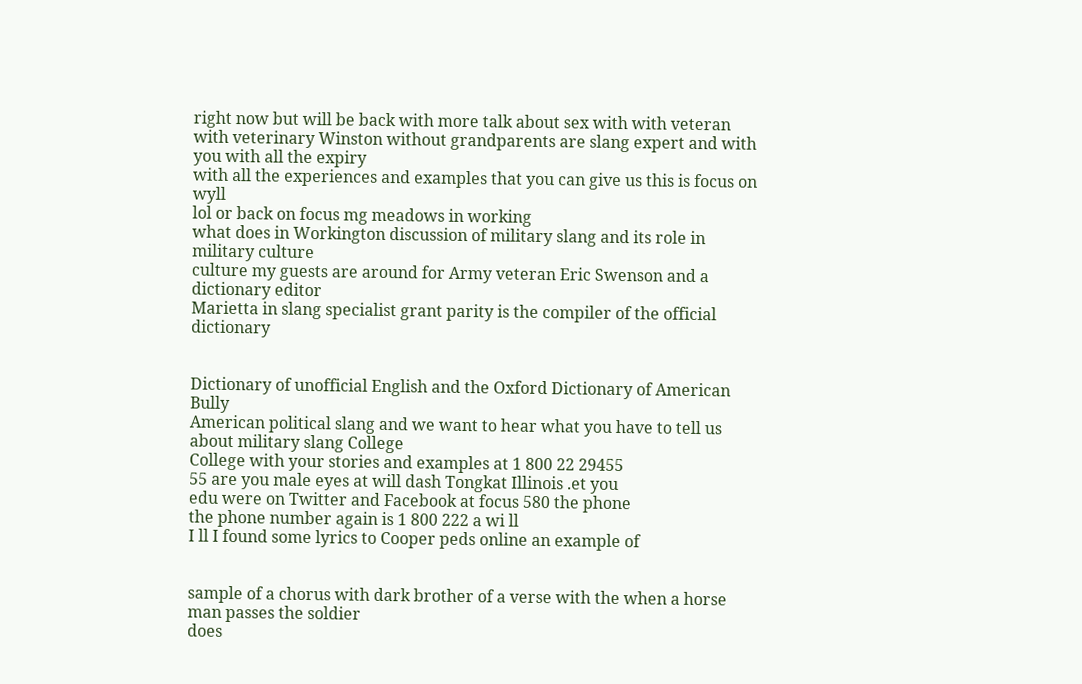right now but will be back with more talk about sex with with veteran
with veterinary Winston without grandparents are slang expert and with you with all the expiry
with all the experiences and examples that you can give us this is focus on wyll
lol or back on focus mg meadows in working
what does in Workington discussion of military slang and its role in military culture
culture my guests are around for Army veteran Eric Swenson and a dictionary editor
Marietta in slang specialist grant parity is the compiler of the official dictionary


Dictionary of unofficial English and the Oxford Dictionary of American Bully
American political slang and we want to hear what you have to tell us about military slang College
College with your stories and examples at 1 800 22 29455
55 are you male eyes at will dash Tongkat Illinois .et you
edu were on Twitter and Facebook at focus 580 the phone
the phone number again is 1 800 222 a wi ll
I ll I found some lyrics to Cooper peds online an example of


sample of a chorus with dark brother of a verse with the when a horse man passes the soldier
does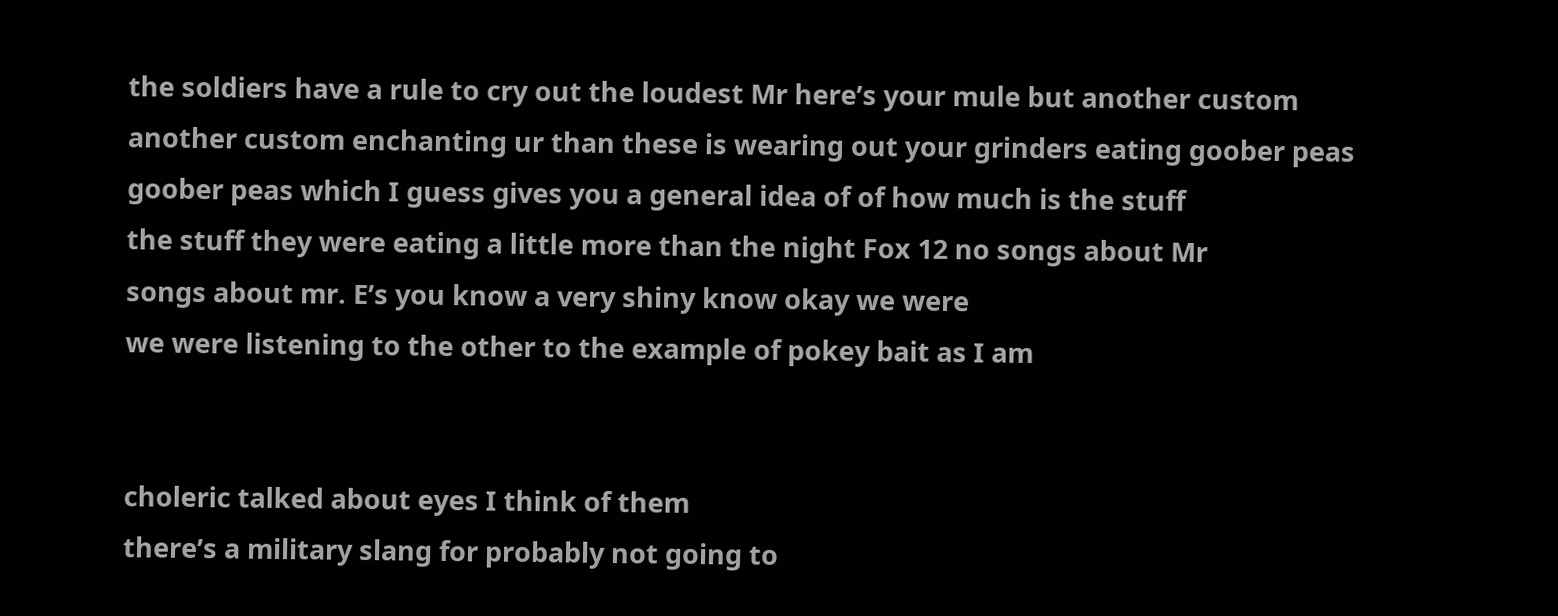the soldiers have a rule to cry out the loudest Mr here’s your mule but another custom
another custom enchanting ur than these is wearing out your grinders eating goober peas
goober peas which I guess gives you a general idea of of how much is the stuff
the stuff they were eating a little more than the night Fox 12 no songs about Mr
songs about mr. E’s you know a very shiny know okay we were
we were listening to the other to the example of pokey bait as I am


choleric talked about eyes I think of them
there’s a military slang for probably not going to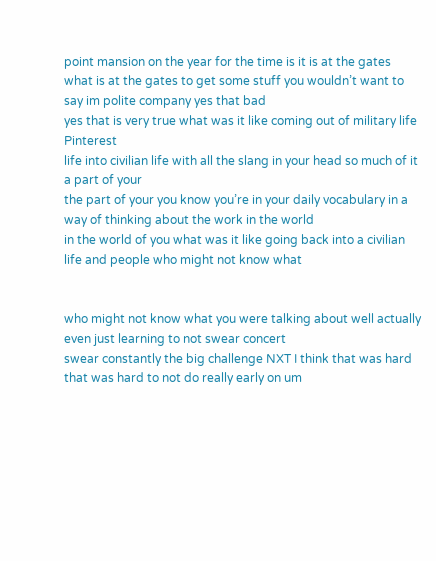point mansion on the year for the time is it is at the gates
what is at the gates to get some stuff you wouldn’t want to say im polite company yes that bad
yes that is very true what was it like coming out of military life Pinterest
life into civilian life with all the slang in your head so much of it a part of your
the part of your you know you’re in your daily vocabulary in a way of thinking about the work in the world
in the world of you what was it like going back into a civilian life and people who might not know what


who might not know what you were talking about well actually even just learning to not swear concert
swear constantly the big challenge NXT I think that was hard
that was hard to not do really early on um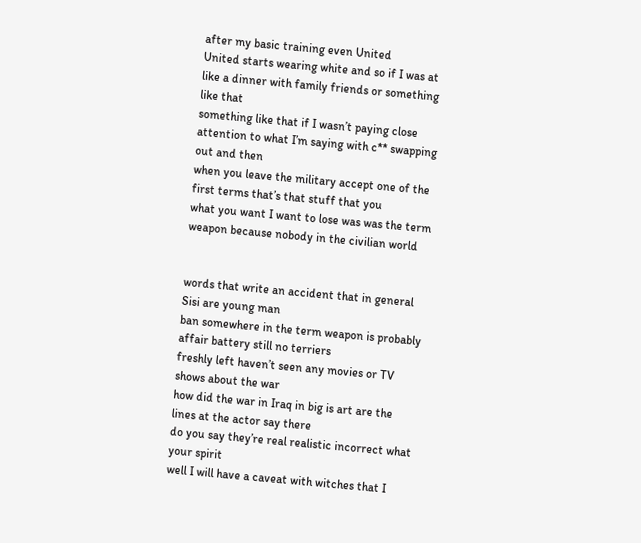after my basic training even United
United starts wearing white and so if I was at like a dinner with family friends or something like that
something like that if I wasn’t paying close attention to what I’m saying with c** swapping out and then
when you leave the military accept one of the first terms that’s that stuff that you
what you want I want to lose was was the term weapon because nobody in the civilian world


words that write an accident that in general Sisi are young man
ban somewhere in the term weapon is probably affair battery still no terriers
freshly left haven’t seen any movies or TV shows about the war
how did the war in Iraq in big is art are the lines at the actor say there
do you say they’re real realistic incorrect what your spirit
well I will have a caveat with witches that I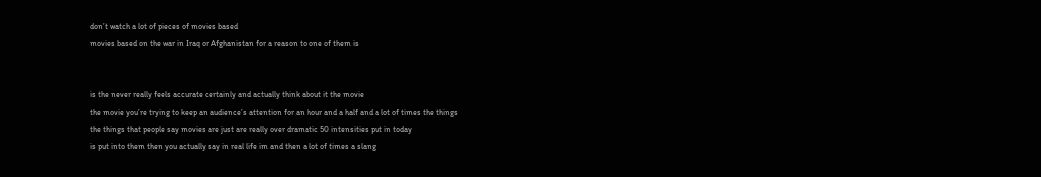don’t watch a lot of pieces of movies based
movies based on the war in Iraq or Afghanistan for a reason to one of them is


is the never really feels accurate certainly and actually think about it the movie
the movie you’re trying to keep an audience’s attention for an hour and a half and a lot of times the things
the things that people say movies are just are really over dramatic 50 intensities put in today
is put into them then you actually say in real life im and then a lot of times a slang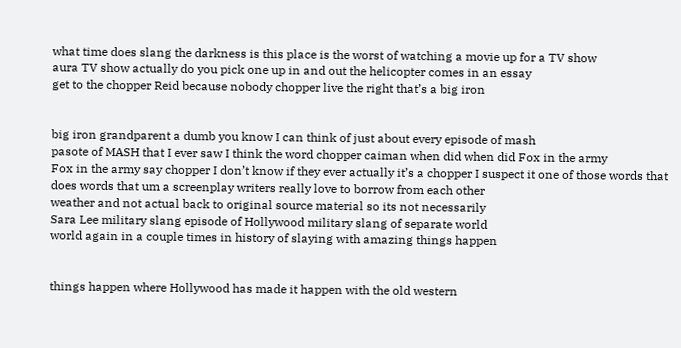what time does slang the darkness is this place is the worst of watching a movie up for a TV show
aura TV show actually do you pick one up in and out the helicopter comes in an essay
get to the chopper Reid because nobody chopper live the right that’s a big iron


big iron grandparent a dumb you know I can think of just about every episode of mash
pasote of MASH that I ever saw I think the word chopper caiman when did when did Fox in the army
Fox in the army say chopper I don’t know if they ever actually it’s a chopper I suspect it one of those words that
does words that um a screenplay writers really love to borrow from each other
weather and not actual back to original source material so its not necessarily
Sara Lee military slang episode of Hollywood military slang of separate world
world again in a couple times in history of slaying with amazing things happen


things happen where Hollywood has made it happen with the old western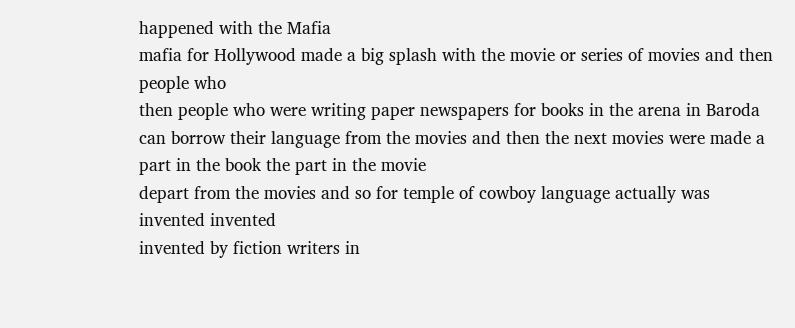happened with the Mafia
mafia for Hollywood made a big splash with the movie or series of movies and then people who
then people who were writing paper newspapers for books in the arena in Baroda
can borrow their language from the movies and then the next movies were made a part in the book the part in the movie
depart from the movies and so for temple of cowboy language actually was invented invented
invented by fiction writers in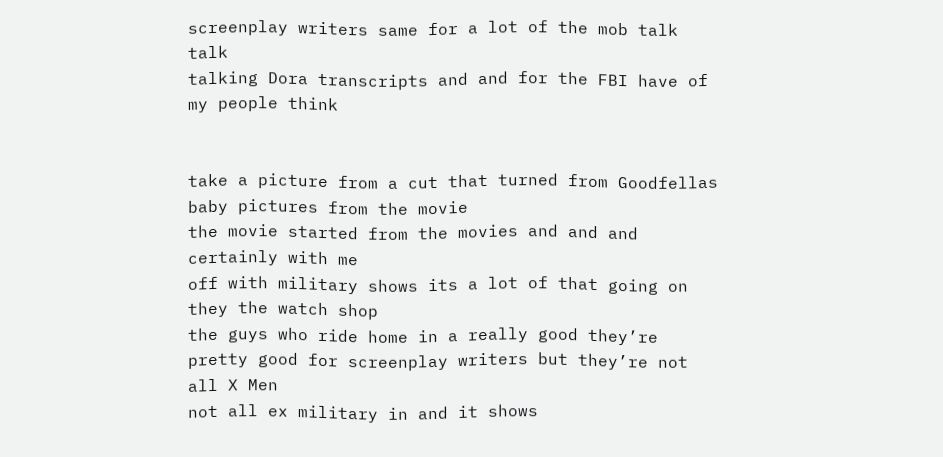screenplay writers same for a lot of the mob talk talk
talking Dora transcripts and and for the FBI have of my people think


take a picture from a cut that turned from Goodfellas baby pictures from the movie
the movie started from the movies and and and certainly with me
off with military shows its a lot of that going on they the watch shop
the guys who ride home in a really good they’re pretty good for screenplay writers but they’re not all X Men
not all ex military in and it shows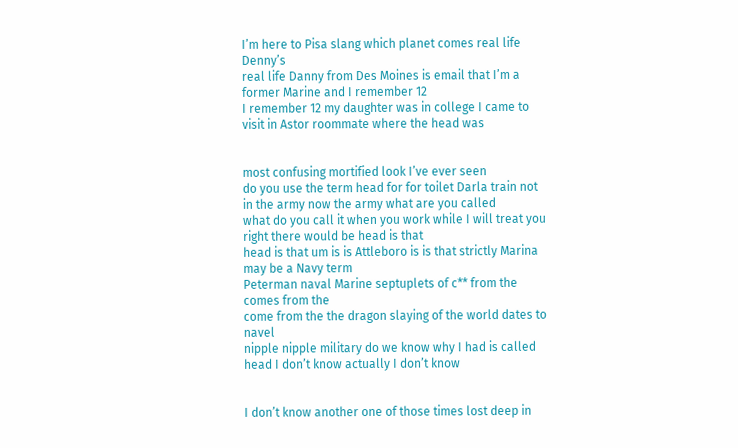I’m here to Pisa slang which planet comes real life Denny’s
real life Danny from Des Moines is email that I’m a former Marine and I remember 12
I remember 12 my daughter was in college I came to visit in Astor roommate where the head was


most confusing mortified look I’ve ever seen
do you use the term head for for toilet Darla train not in the army now the army what are you called
what do you call it when you work while I will treat you right there would be head is that
head is that um is is Attleboro is is that strictly Marina may be a Navy term
Peterman naval Marine septuplets of c** from the comes from the
come from the the dragon slaying of the world dates to navel
nipple nipple military do we know why I had is called head I don’t know actually I don’t know


I don’t know another one of those times lost deep in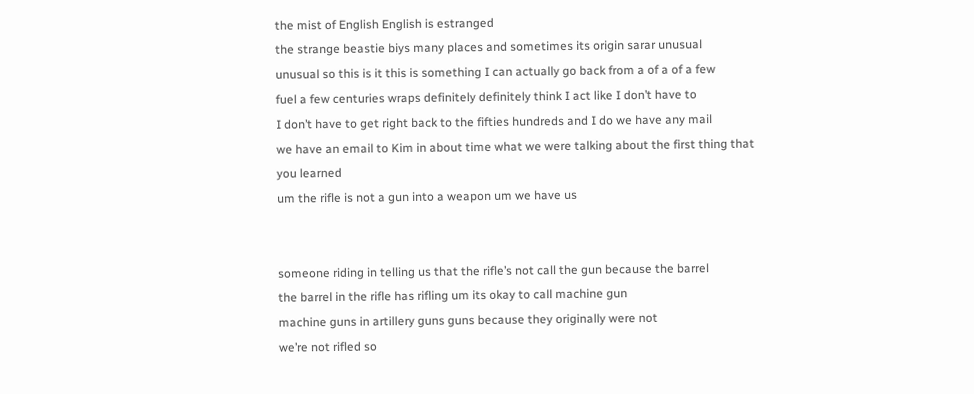the mist of English English is estranged
the strange beastie biys many places and sometimes its origin sarar unusual
unusual so this is it this is something I can actually go back from a of a of a few
fuel a few centuries wraps definitely definitely think I act like I don’t have to
I don’t have to get right back to the fifties hundreds and I do we have any mail
we have an email to Kim in about time what we were talking about the first thing that you learned
um the rifle is not a gun into a weapon um we have us


someone riding in telling us that the rifle’s not call the gun because the barrel
the barrel in the rifle has rifling um its okay to call machine gun
machine guns in artillery guns guns because they originally were not
we’re not rifled so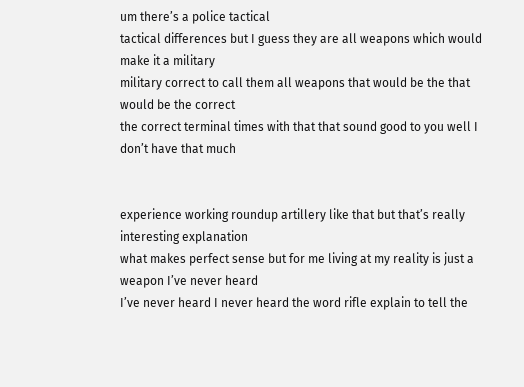um there’s a police tactical
tactical differences but I guess they are all weapons which would make it a military
military correct to call them all weapons that would be the that would be the correct
the correct terminal times with that that sound good to you well I don’t have that much


experience working roundup artillery like that but that’s really interesting explanation
what makes perfect sense but for me living at my reality is just a weapon I’ve never heard
I’ve never heard I never heard the word rifle explain to tell the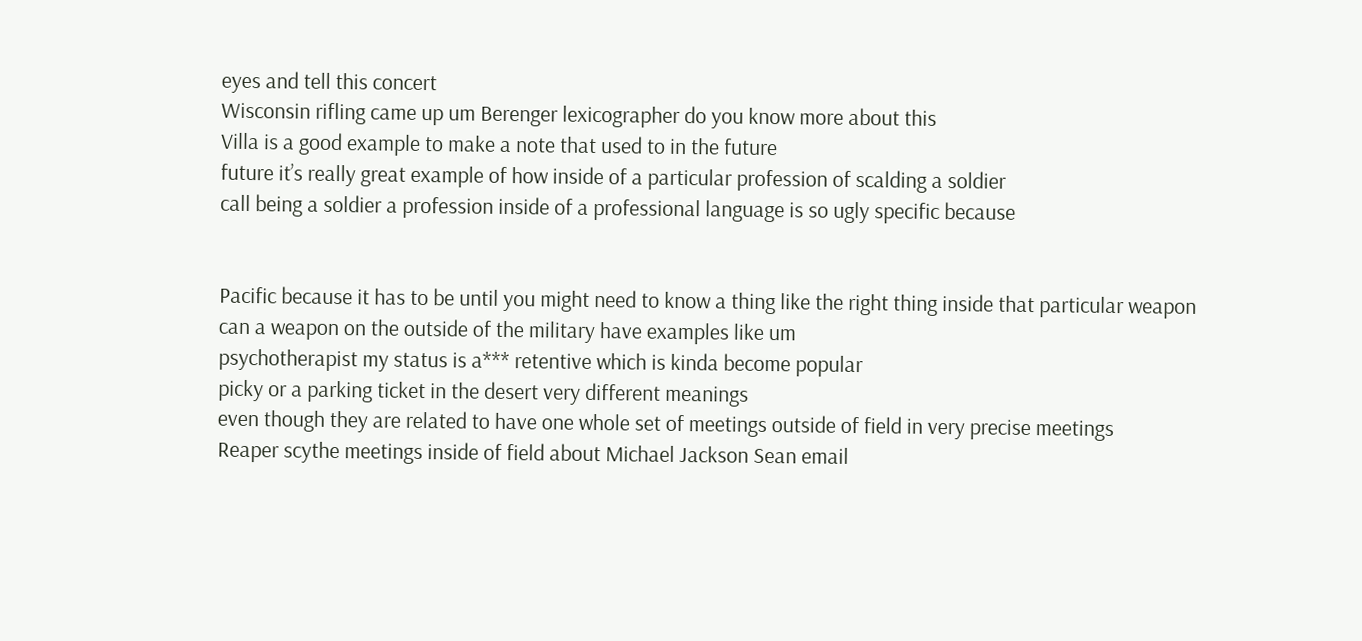eyes and tell this concert
Wisconsin rifling came up um Berenger lexicographer do you know more about this
Villa is a good example to make a note that used to in the future
future it’s really great example of how inside of a particular profession of scalding a soldier
call being a soldier a profession inside of a professional language is so ugly specific because


Pacific because it has to be until you might need to know a thing like the right thing inside that particular weapon
can a weapon on the outside of the military have examples like um
psychotherapist my status is a*** retentive which is kinda become popular
picky or a parking ticket in the desert very different meanings
even though they are related to have one whole set of meetings outside of field in very precise meetings
Reaper scythe meetings inside of field about Michael Jackson Sean email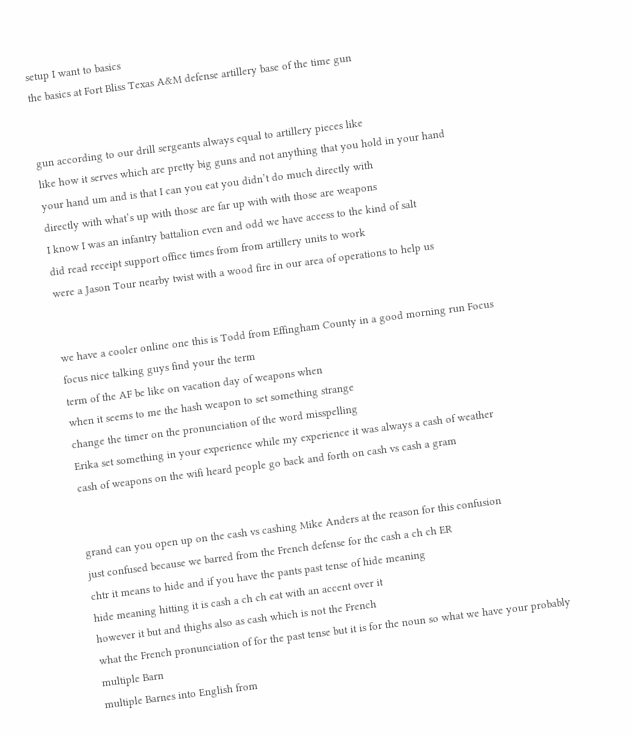setup I want to basics
the basics at Fort Bliss Texas A&M defense artillery base of the time gun


gun according to our drill sergeants always equal to artillery pieces like
like how it serves which are pretty big guns and not anything that you hold in your hand
your hand um and is that I can you eat you didn’t do much directly with
directly with what’s up with those are far up with with those are weapons
I know I was an infantry battalion even and odd we have access to the kind of salt
did read receipt support office times from from artillery units to work
were a Jason Tour nearby twist with a wood fire in our area of operations to help us


we have a cooler online one this is Todd from Effingham County in a good morning run Focus
focus nice talking guys find your the term
term of the AF be like on vacation day of weapons when
when it seems to me the hash weapon to set something strange
change the timer on the pronunciation of the word misspelling
Erika set something in your experience while my experience it was always a cash of weather
cash of weapons on the wifi heard people go back and forth on cash vs cash a gram


grand can you open up on the cash vs cashing Mike Anders at the reason for this confusion
just confused because we barred from the French defense for the cash a ch ch ER
chtr it means to hide and if you have the pants past tense of hide meaning
hide meaning hitting it is cash a ch ch eat with an accent over it
however it but and thighs also as cash which is not the French
what the French pronunciation of for the past tense but it is for the noun so what we have your probably multiple Barn
multiple Barnes into English from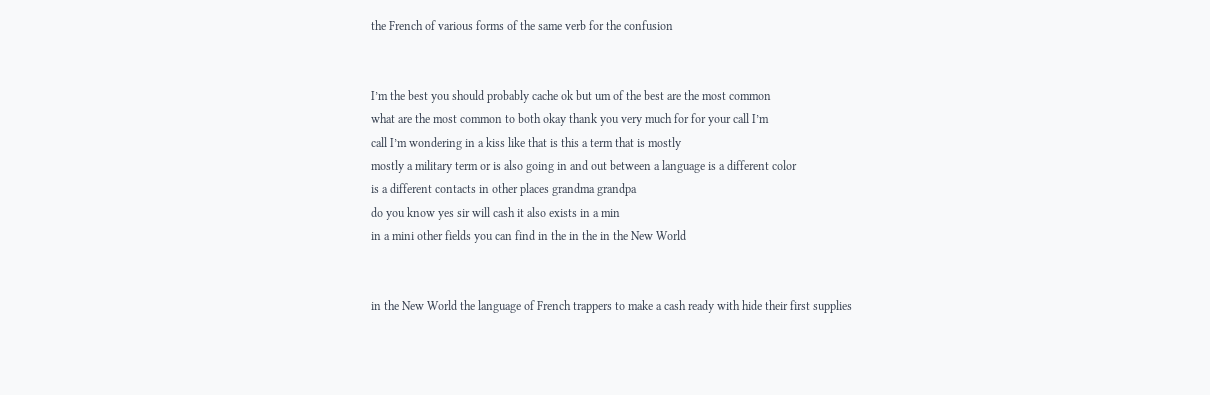the French of various forms of the same verb for the confusion


I’m the best you should probably cache ok but um of the best are the most common
what are the most common to both okay thank you very much for for your call I’m
call I’m wondering in a kiss like that is this a term that is mostly
mostly a military term or is also going in and out between a language is a different color
is a different contacts in other places grandma grandpa
do you know yes sir will cash it also exists in a min
in a mini other fields you can find in the in the in the New World


in the New World the language of French trappers to make a cash ready with hide their first supplies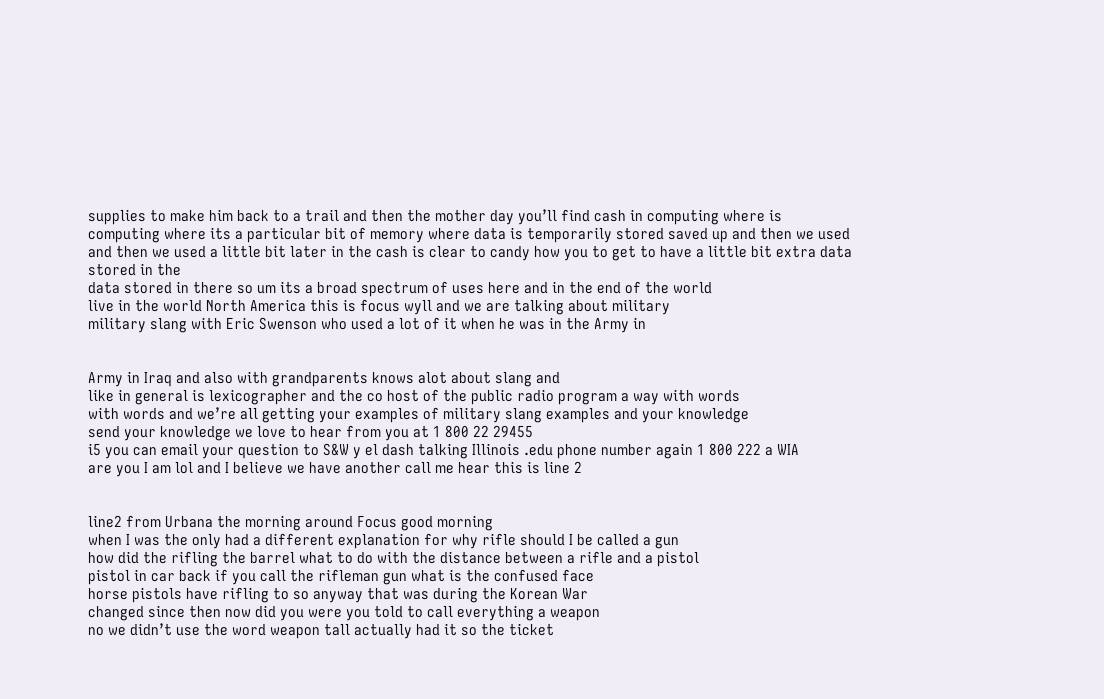supplies to make him back to a trail and then the mother day you’ll find cash in computing where is
computing where its a particular bit of memory where data is temporarily stored saved up and then we used
and then we used a little bit later in the cash is clear to candy how you to get to have a little bit extra data stored in the
data stored in there so um its a broad spectrum of uses here and in the end of the world
live in the world North America this is focus wyll and we are talking about military
military slang with Eric Swenson who used a lot of it when he was in the Army in


Army in Iraq and also with grandparents knows alot about slang and
like in general is lexicographer and the co host of the public radio program a way with words
with words and we’re all getting your examples of military slang examples and your knowledge
send your knowledge we love to hear from you at 1 800 22 29455
i5 you can email your question to S&W y el dash talking Illinois .edu phone number again 1 800 222 a WIA
are you I am lol and I believe we have another call me hear this is line 2


line2 from Urbana the morning around Focus good morning
when I was the only had a different explanation for why rifle should I be called a gun
how did the rifling the barrel what to do with the distance between a rifle and a pistol
pistol in car back if you call the rifleman gun what is the confused face
horse pistols have rifling to so anyway that was during the Korean War
changed since then now did you were you told to call everything a weapon
no we didn’t use the word weapon tall actually had it so the ticket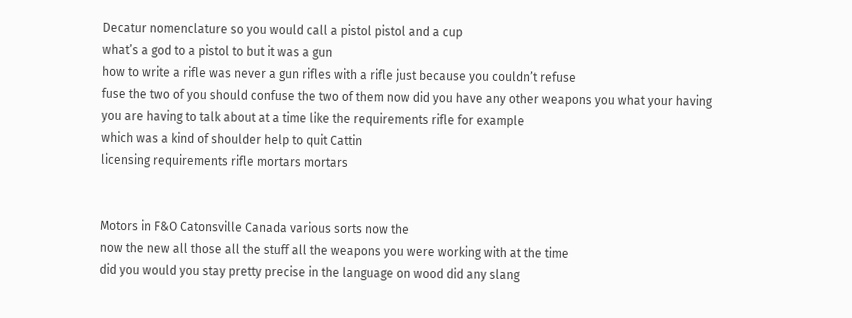Decatur nomenclature so you would call a pistol pistol and a cup
what’s a god to a pistol to but it was a gun
how to write a rifle was never a gun rifles with a rifle just because you couldn’t refuse
fuse the two of you should confuse the two of them now did you have any other weapons you what your having
you are having to talk about at a time like the requirements rifle for example
which was a kind of shoulder help to quit Cattin
licensing requirements rifle mortars mortars


Motors in F&O Catonsville Canada various sorts now the
now the new all those all the stuff all the weapons you were working with at the time
did you would you stay pretty precise in the language on wood did any slang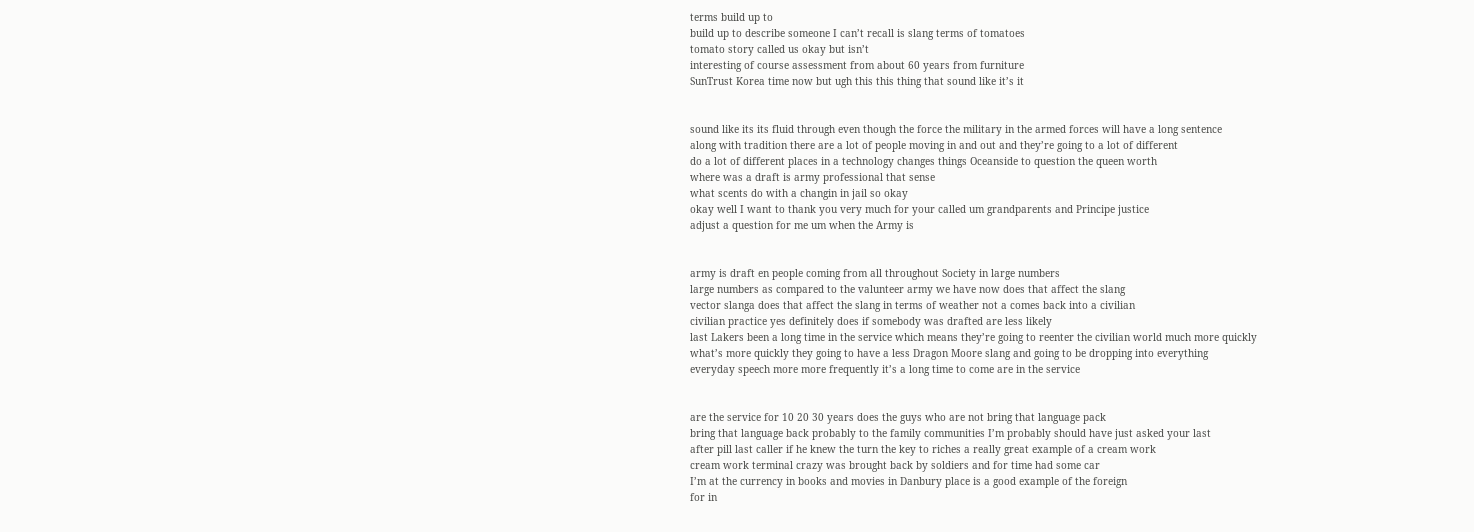terms build up to
build up to describe someone I can’t recall is slang terms of tomatoes
tomato story called us okay but isn’t
interesting of course assessment from about 60 years from furniture
SunTrust Korea time now but ugh this this thing that sound like it’s it


sound like its its fluid through even though the force the military in the armed forces will have a long sentence
along with tradition there are a lot of people moving in and out and they’re going to a lot of different
do a lot of different places in a technology changes things Oceanside to question the queen worth
where was a draft is army professional that sense
what scents do with a changin in jail so okay
okay well I want to thank you very much for your called um grandparents and Principe justice
adjust a question for me um when the Army is


army is draft en people coming from all throughout Society in large numbers
large numbers as compared to the valunteer army we have now does that affect the slang
vector slanga does that affect the slang in terms of weather not a comes back into a civilian
civilian practice yes definitely does if somebody was drafted are less likely
last Lakers been a long time in the service which means they’re going to reenter the civilian world much more quickly
what’s more quickly they going to have a less Dragon Moore slang and going to be dropping into everything
everyday speech more more frequently it’s a long time to come are in the service


are the service for 10 20 30 years does the guys who are not bring that language pack
bring that language back probably to the family communities I’m probably should have just asked your last
after pill last caller if he knew the turn the key to riches a really great example of a cream work
cream work terminal crazy was brought back by soldiers and for time had some car
I’m at the currency in books and movies in Danbury place is a good example of the foreign
for in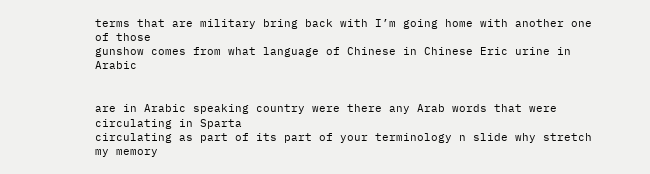terms that are military bring back with I’m going home with another one of those
gunshow comes from what language of Chinese in Chinese Eric urine in Arabic


are in Arabic speaking country were there any Arab words that were circulating in Sparta
circulating as part of its part of your terminology n slide why stretch my memory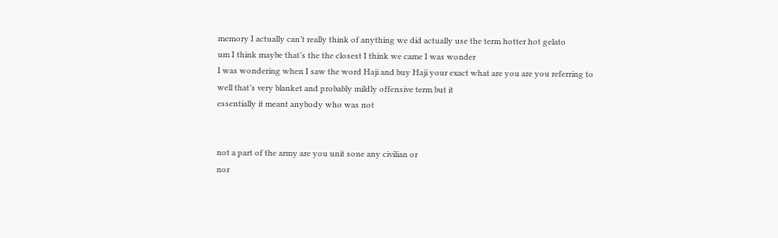memory I actually can’t really think of anything we did actually use the term hotter hot gelato
um I think maybe that’s the the closest I think we came I was wonder
I was wondering when I saw the word Haji and buy Haji your exact what are you are you referring to
well that’s very blanket and probably mildly offensive term but it
essentially it meant anybody who was not


not a part of the army are you unit sone any civilian or
nor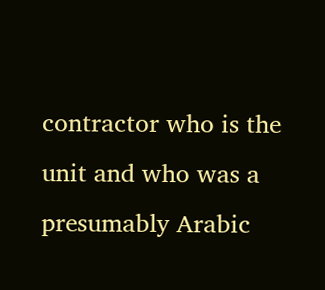contractor who is the unit and who was a presumably Arabic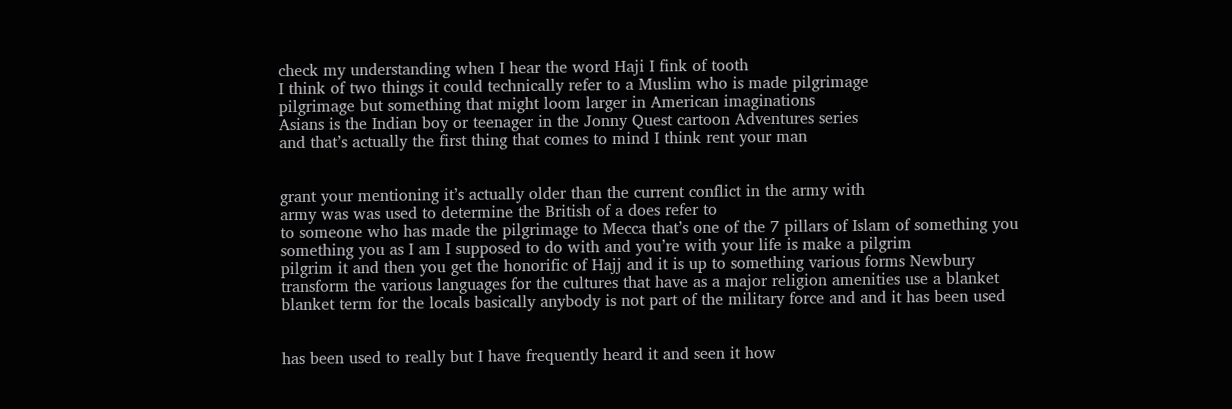check my understanding when I hear the word Haji I fink of tooth
I think of two things it could technically refer to a Muslim who is made pilgrimage
pilgrimage but something that might loom larger in American imaginations
Asians is the Indian boy or teenager in the Jonny Quest cartoon Adventures series
and that’s actually the first thing that comes to mind I think rent your man


grant your mentioning it’s actually older than the current conflict in the army with
army was was used to determine the British of a does refer to
to someone who has made the pilgrimage to Mecca that’s one of the 7 pillars of Islam of something you
something you as I am I supposed to do with and you’re with your life is make a pilgrim
pilgrim it and then you get the honorific of Hajj and it is up to something various forms Newbury
transform the various languages for the cultures that have as a major religion amenities use a blanket
blanket term for the locals basically anybody is not part of the military force and and it has been used


has been used to really but I have frequently heard it and seen it how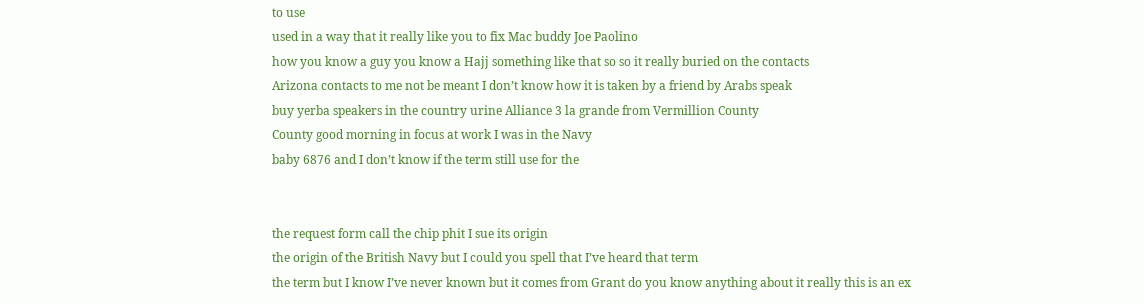to use
used in a way that it really like you to fix Mac buddy Joe Paolino
how you know a guy you know a Hajj something like that so so it really buried on the contacts
Arizona contacts to me not be meant I don’t know how it is taken by a friend by Arabs speak
buy yerba speakers in the country urine Alliance 3 la grande from Vermillion County
County good morning in focus at work I was in the Navy
baby 6876 and I don’t know if the term still use for the


the request form call the chip phit I sue its origin
the origin of the British Navy but I could you spell that I’ve heard that term
the term but I know I’ve never known but it comes from Grant do you know anything about it really this is an ex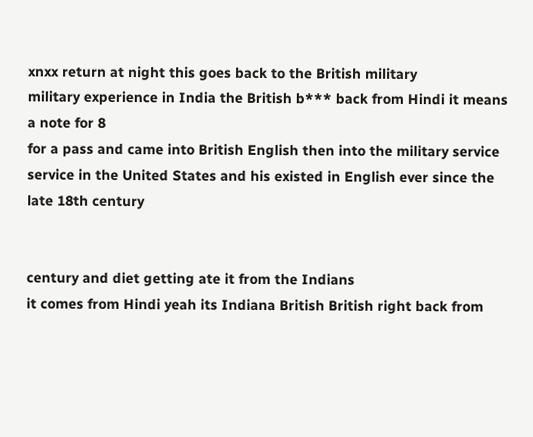xnxx return at night this goes back to the British military
military experience in India the British b*** back from Hindi it means a note for 8
for a pass and came into British English then into the military service
service in the United States and his existed in English ever since the late 18th century


century and diet getting ate it from the Indians
it comes from Hindi yeah its Indiana British British right back from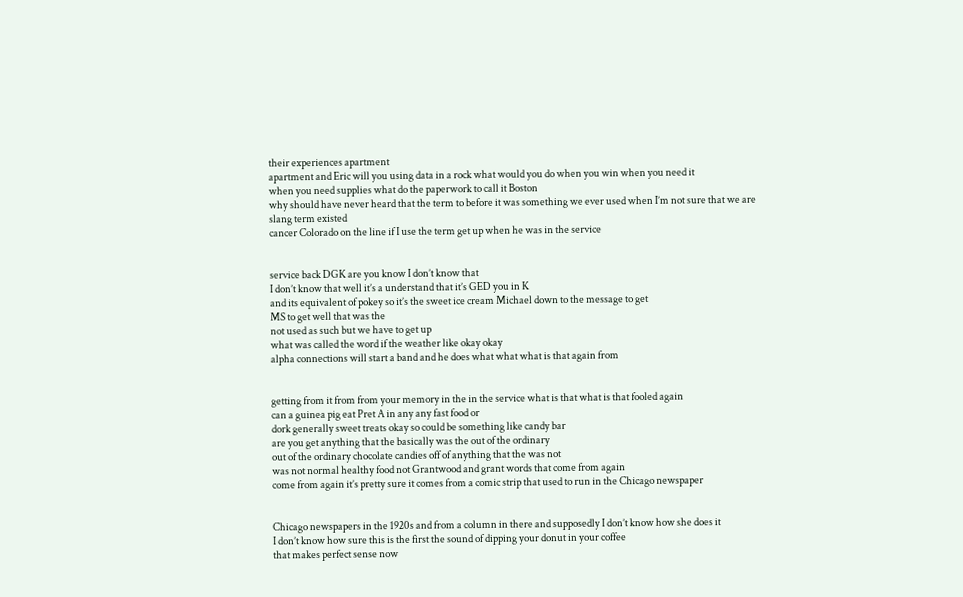their experiences apartment
apartment and Eric will you using data in a rock what would you do when you win when you need it
when you need supplies what do the paperwork to call it Boston
why should have never heard that the term to before it was something we ever used when I’m not sure that we are
slang term existed
cancer Colorado on the line if I use the term get up when he was in the service


service back DGK are you know I don’t know that
I don’t know that well it’s a understand that it’s GED you in K
and its equivalent of pokey so it’s the sweet ice cream Michael down to the message to get
MS to get well that was the
not used as such but we have to get up
what was called the word if the weather like okay okay
alpha connections will start a band and he does what what what is that again from


getting from it from from your memory in the in the service what is that what is that fooled again
can a guinea pig eat Pret A in any any fast food or
dork generally sweet treats okay so could be something like candy bar
are you get anything that the basically was the out of the ordinary
out of the ordinary chocolate candies off of anything that the was not
was not normal healthy food not Grantwood and grant words that come from again
come from again it’s pretty sure it comes from a comic strip that used to run in the Chicago newspaper


Chicago newspapers in the 1920s and from a column in there and supposedly I don’t know how she does it
I don’t know how sure this is the first the sound of dipping your donut in your coffee
that makes perfect sense now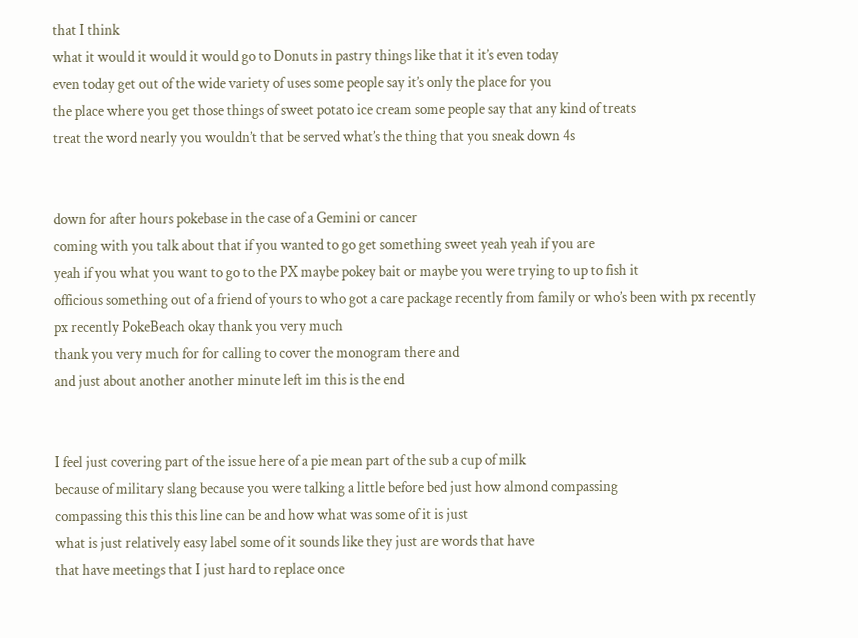that I think
what it would it would it would go to Donuts in pastry things like that it it’s even today
even today get out of the wide variety of uses some people say it’s only the place for you
the place where you get those things of sweet potato ice cream some people say that any kind of treats
treat the word nearly you wouldn’t that be served what’s the thing that you sneak down 4s


down for after hours pokebase in the case of a Gemini or cancer
coming with you talk about that if you wanted to go get something sweet yeah yeah if you are
yeah if you what you want to go to the PX maybe pokey bait or maybe you were trying to up to fish it
officious something out of a friend of yours to who got a care package recently from family or who’s been with px recently
px recently PokeBeach okay thank you very much
thank you very much for for calling to cover the monogram there and
and just about another another minute left im this is the end


I feel just covering part of the issue here of a pie mean part of the sub a cup of milk
because of military slang because you were talking a little before bed just how almond compassing
compassing this this this line can be and how what was some of it is just
what is just relatively easy label some of it sounds like they just are words that have
that have meetings that I just hard to replace once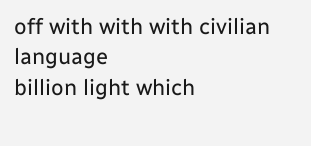off with with with civilian language
billion light which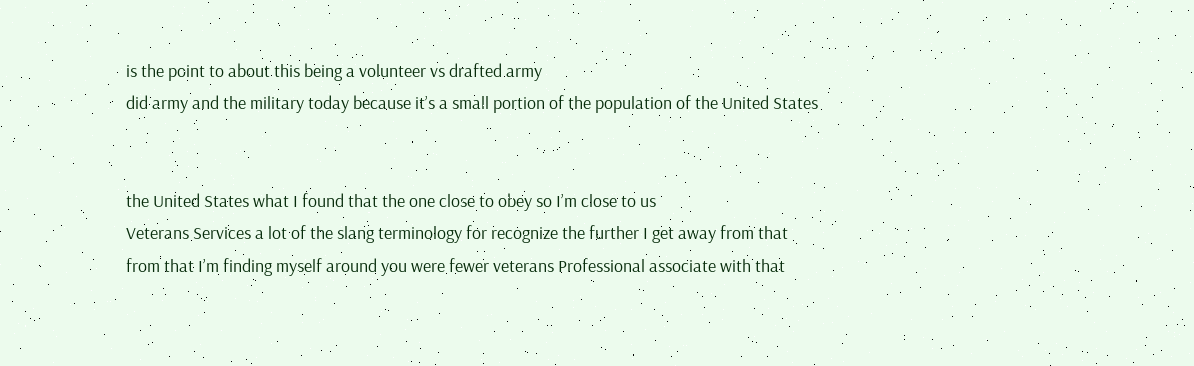is the point to about this being a volunteer vs drafted army
did army and the military today because it’s a small portion of the population of the United States


the United States what I found that the one close to obey so I’m close to us
Veterans Services a lot of the slang terminology for recognize the further I get away from that
from that I’m finding myself around you were fewer veterans Professional associate with that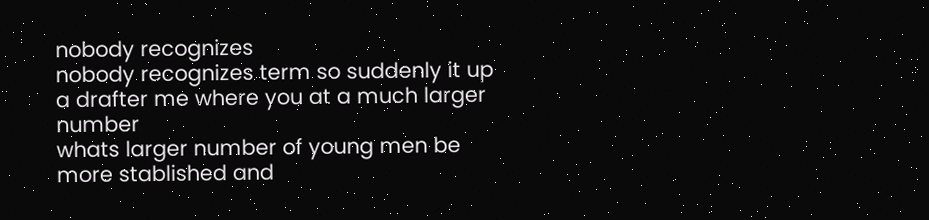nobody recognizes
nobody recognizes term so suddenly it up a drafter me where you at a much larger number
whats larger number of young men be more stablished and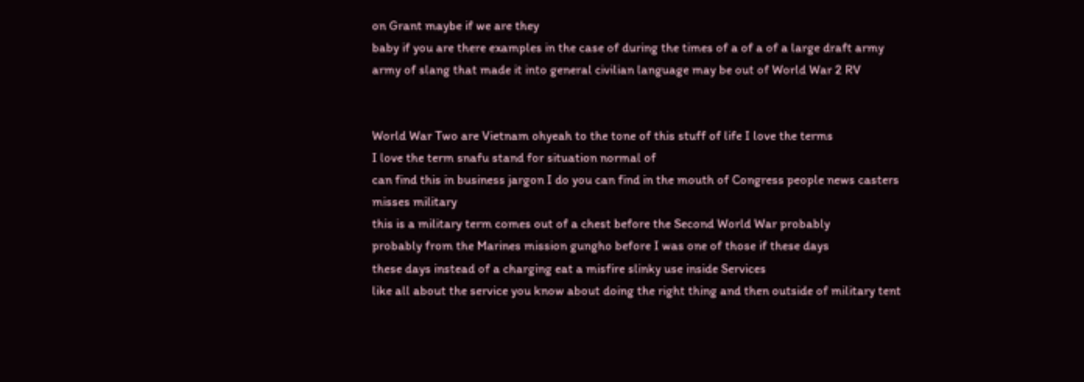on Grant maybe if we are they
baby if you are there examples in the case of during the times of a of a of a large draft army
army of slang that made it into general civilian language may be out of World War 2 RV


World War Two are Vietnam ohyeah to the tone of this stuff of life I love the terms
I love the term snafu stand for situation normal of
can find this in business jargon I do you can find in the mouth of Congress people news casters misses military
this is a military term comes out of a chest before the Second World War probably
probably from the Marines mission gungho before I was one of those if these days
these days instead of a charging eat a misfire slinky use inside Services
like all about the service you know about doing the right thing and then outside of military tent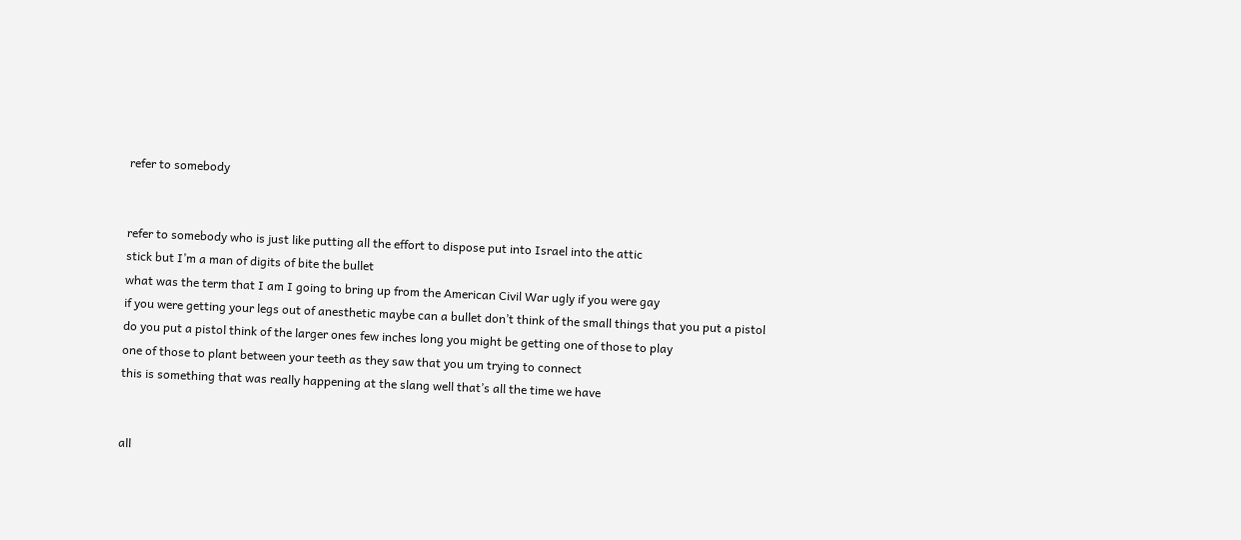refer to somebody


refer to somebody who is just like putting all the effort to dispose put into Israel into the attic
stick but I’m a man of digits of bite the bullet
what was the term that I am I going to bring up from the American Civil War ugly if you were gay
if you were getting your legs out of anesthetic maybe can a bullet don’t think of the small things that you put a pistol
do you put a pistol think of the larger ones few inches long you might be getting one of those to play
one of those to plant between your teeth as they saw that you um trying to connect
this is something that was really happening at the slang well that’s all the time we have


all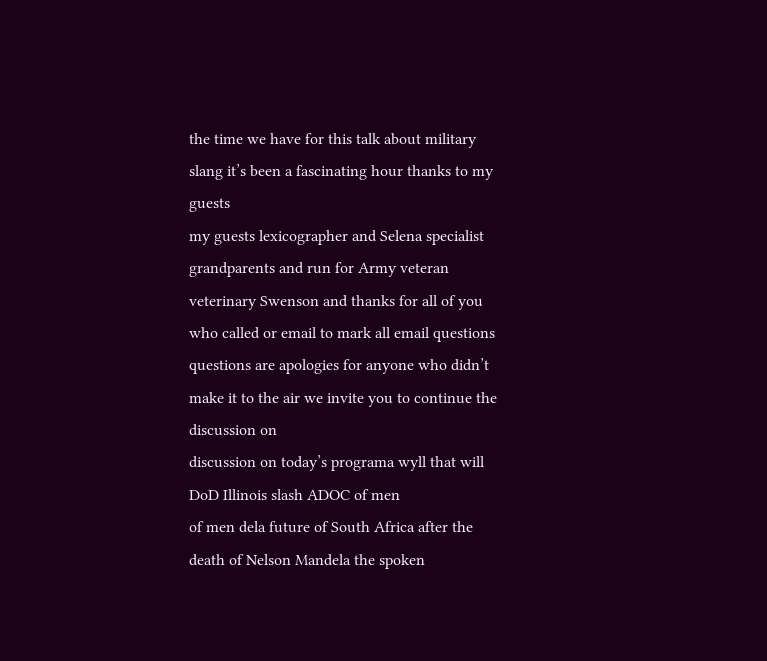the time we have for this talk about military slang it’s been a fascinating hour thanks to my guests
my guests lexicographer and Selena specialist grandparents and run for Army veteran
veterinary Swenson and thanks for all of you who called or email to mark all email questions
questions are apologies for anyone who didn’t make it to the air we invite you to continue the discussion on
discussion on today’s programa wyll that will DoD Illinois slash ADOC of men
of men dela future of South Africa after the death of Nelson Mandela the spoken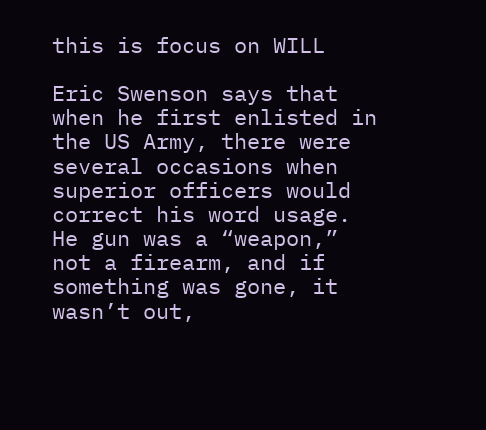this is focus on WILL

Eric Swenson says that when he first enlisted in the US Army, there were several occasions when superior officers would correct his word usage. He gun was a “weapon,” not a firearm, and if something was gone, it wasn’t out,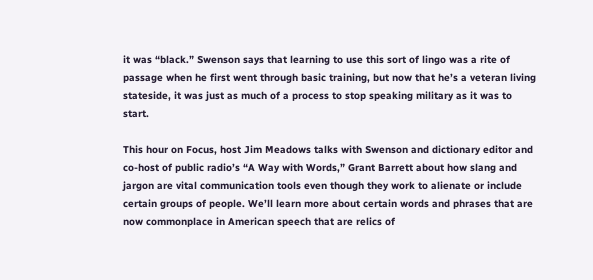it was “black.” Swenson says that learning to use this sort of lingo was a rite of passage when he first went through basic training, but now that he’s a veteran living stateside, it was just as much of a process to stop speaking military as it was to start.

This hour on Focus, host Jim Meadows talks with Swenson and dictionary editor and co-host of public radio’s “A Way with Words,” Grant Barrett about how slang and jargon are vital communication tools even though they work to alienate or include certain groups of people. We’ll learn more about certain words and phrases that are now commonplace in American speech that are relics of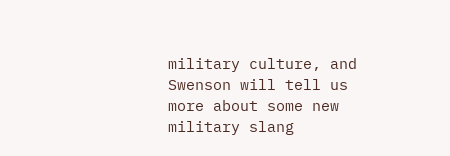military culture, and Swenson will tell us more about some new military slang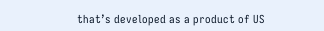that’s developed as a product of US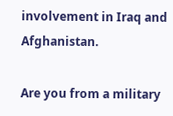involvement in Iraq and Afghanistan.

Are you from a military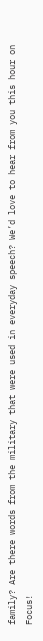family? Are there words from the military that were used in everyday speech? We’d love to hear from you this hour on Focus!